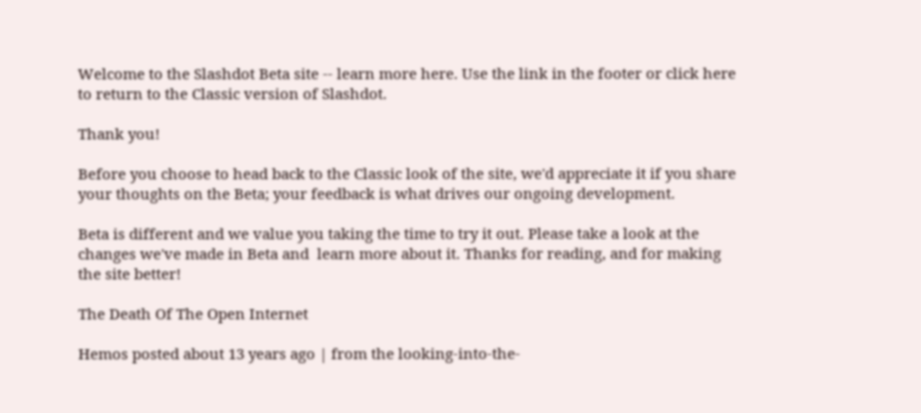Welcome to the Slashdot Beta site -- learn more here. Use the link in the footer or click here to return to the Classic version of Slashdot.

Thank you!

Before you choose to head back to the Classic look of the site, we'd appreciate it if you share your thoughts on the Beta; your feedback is what drives our ongoing development.

Beta is different and we value you taking the time to try it out. Please take a look at the changes we've made in Beta and  learn more about it. Thanks for reading, and for making the site better!

The Death Of The Open Internet

Hemos posted about 13 years ago | from the looking-into-the-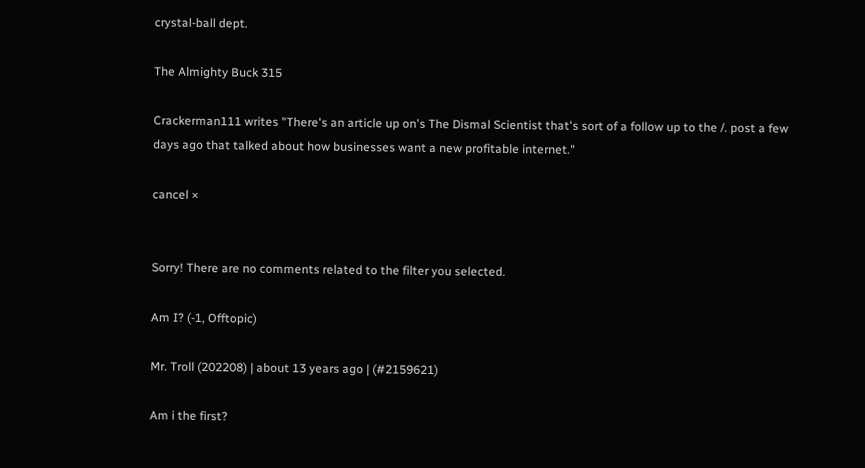crystal-ball dept.

The Almighty Buck 315

Crackerman111 writes "There's an article up on's The Dismal Scientist that's sort of a follow up to the /. post a few days ago that talked about how businesses want a new profitable internet."

cancel ×


Sorry! There are no comments related to the filter you selected.

Am I? (-1, Offtopic)

Mr. Troll (202208) | about 13 years ago | (#2159621)

Am i the first?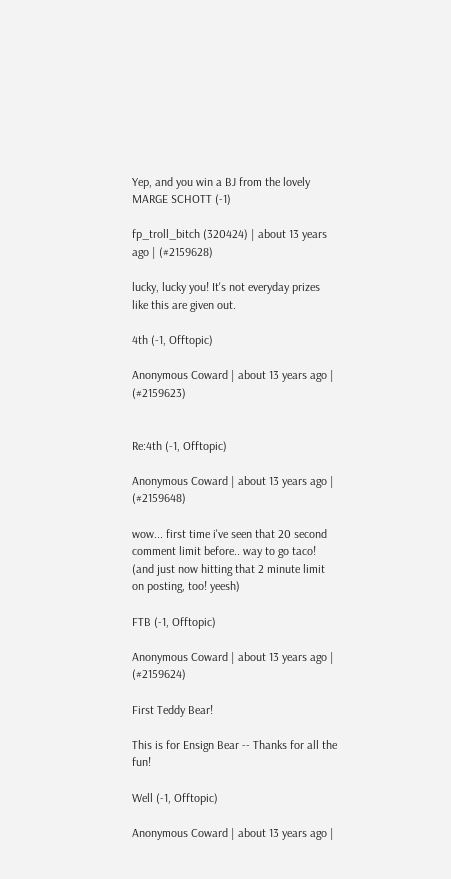Yep, and you win a BJ from the lovely MARGE SCHOTT (-1)

fp_troll_bitch (320424) | about 13 years ago | (#2159628)

lucky, lucky you! It's not everyday prizes like this are given out.

4th (-1, Offtopic)

Anonymous Coward | about 13 years ago | (#2159623)


Re:4th (-1, Offtopic)

Anonymous Coward | about 13 years ago | (#2159648)

wow... first time i've seen that 20 second comment limit before.. way to go taco! (and just now hitting that 2 minute limit on posting, too! yeesh)

FTB (-1, Offtopic)

Anonymous Coward | about 13 years ago | (#2159624)

First Teddy Bear!

This is for Ensign Bear -- Thanks for all the fun!

Well (-1, Offtopic)

Anonymous Coward | about 13 years ago |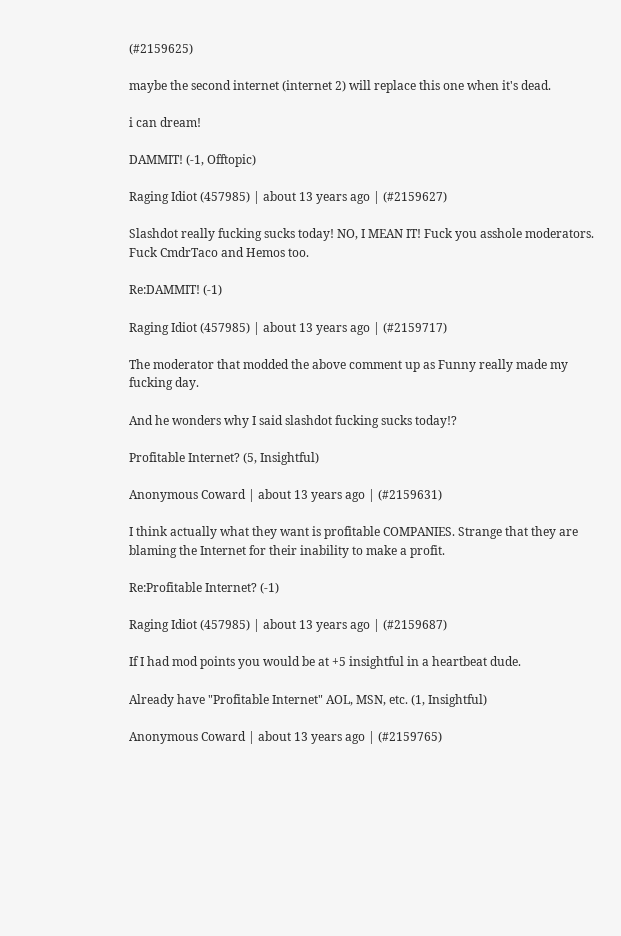(#2159625)

maybe the second internet (internet 2) will replace this one when it's dead.

i can dream!

DAMMIT! (-1, Offtopic)

Raging Idiot (457985) | about 13 years ago | (#2159627)

Slashdot really fucking sucks today! NO, I MEAN IT! Fuck you asshole moderators. Fuck CmdrTaco and Hemos too.

Re:DAMMIT! (-1)

Raging Idiot (457985) | about 13 years ago | (#2159717)

The moderator that modded the above comment up as Funny really made my fucking day.

And he wonders why I said slashdot fucking sucks today!?

Profitable Internet? (5, Insightful)

Anonymous Coward | about 13 years ago | (#2159631)

I think actually what they want is profitable COMPANIES. Strange that they are blaming the Internet for their inability to make a profit.

Re:Profitable Internet? (-1)

Raging Idiot (457985) | about 13 years ago | (#2159687)

If I had mod points you would be at +5 insightful in a heartbeat dude.

Already have "Profitable Internet" AOL, MSN, etc. (1, Insightful)

Anonymous Coward | about 13 years ago | (#2159765)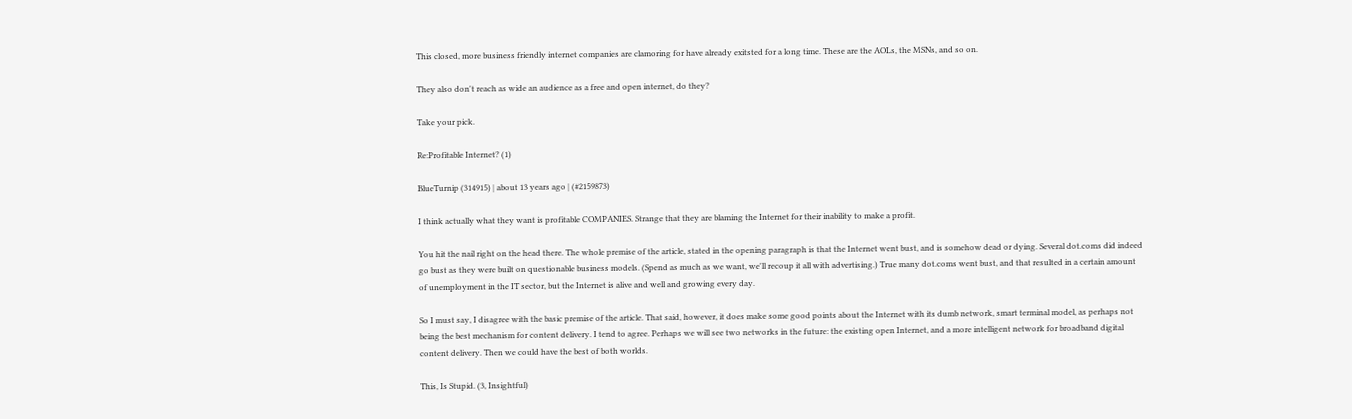This closed, more business friendly internet companies are clamoring for have already exitsted for a long time. These are the AOLs, the MSNs, and so on.

They also don't reach as wide an audience as a free and open internet, do they?

Take your pick.

Re:Profitable Internet? (1)

BlueTurnip (314915) | about 13 years ago | (#2159873)

I think actually what they want is profitable COMPANIES. Strange that they are blaming the Internet for their inability to make a profit.

You hit the nail right on the head there. The whole premise of the article, stated in the opening paragraph is that the Internet went bust, and is somehow dead or dying. Several dot.coms did indeed go bust as they were built on questionable business models. (Spend as much as we want, we'll recoup it all with advertising.) True many dot.coms went bust, and that resulted in a certain amount of unemployment in the IT sector, but the Internet is alive and well and growing every day.

So I must say, I disagree with the basic premise of the article. That said, however, it does make some good points about the Internet with its dumb network, smart terminal model, as perhaps not being the best mechanism for content delivery. I tend to agree. Perhaps we will see two networks in the future: the existing open Internet, and a more intelligent network for broadband digital content delivery. Then we could have the best of both worlds.

This, Is Stupid. (3, Insightful)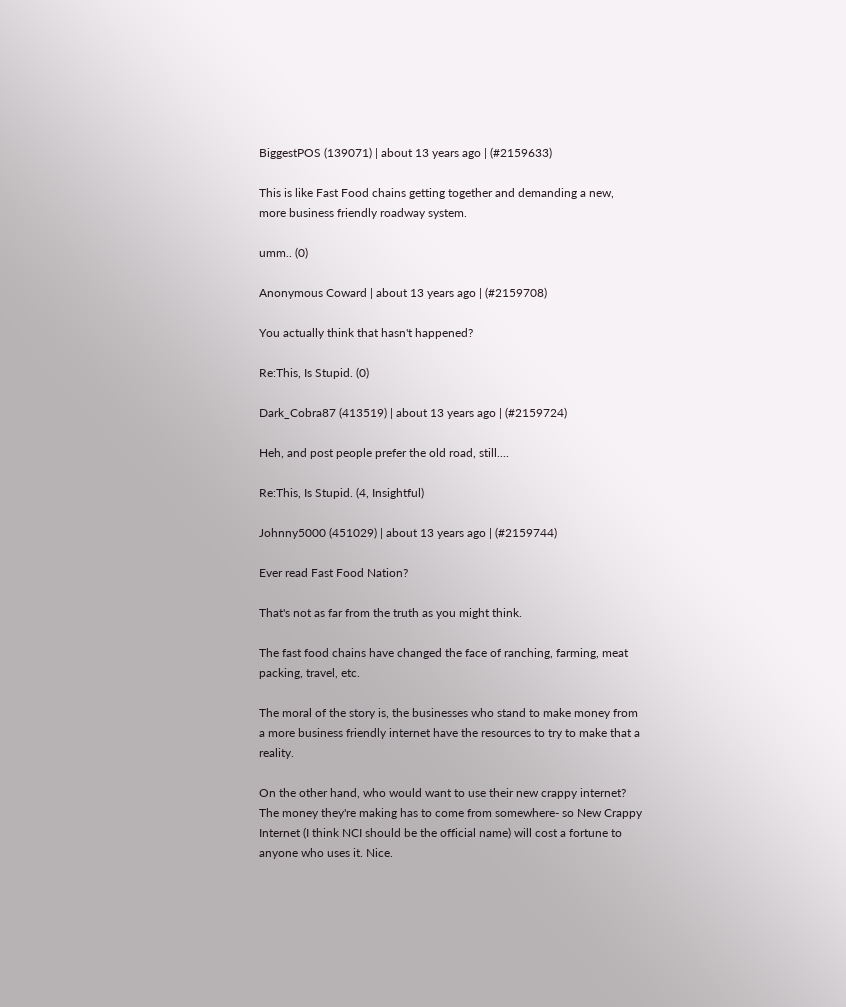BiggestPOS (139071) | about 13 years ago | (#2159633)

This is like Fast Food chains getting together and demanding a new, more business friendly roadway system.

umm.. (0)

Anonymous Coward | about 13 years ago | (#2159708)

You actually think that hasn't happened?

Re:This, Is Stupid. (0)

Dark_Cobra87 (413519) | about 13 years ago | (#2159724)

Heh, and post people prefer the old road, still....

Re:This, Is Stupid. (4, Insightful)

Johnny5000 (451029) | about 13 years ago | (#2159744)

Ever read Fast Food Nation?

That's not as far from the truth as you might think.

The fast food chains have changed the face of ranching, farming, meat packing, travel, etc.

The moral of the story is, the businesses who stand to make money from a more business friendly internet have the resources to try to make that a reality.

On the other hand, who would want to use their new crappy internet? The money they're making has to come from somewhere- so New Crappy Internet (I think NCI should be the official name) will cost a fortune to anyone who uses it. Nice.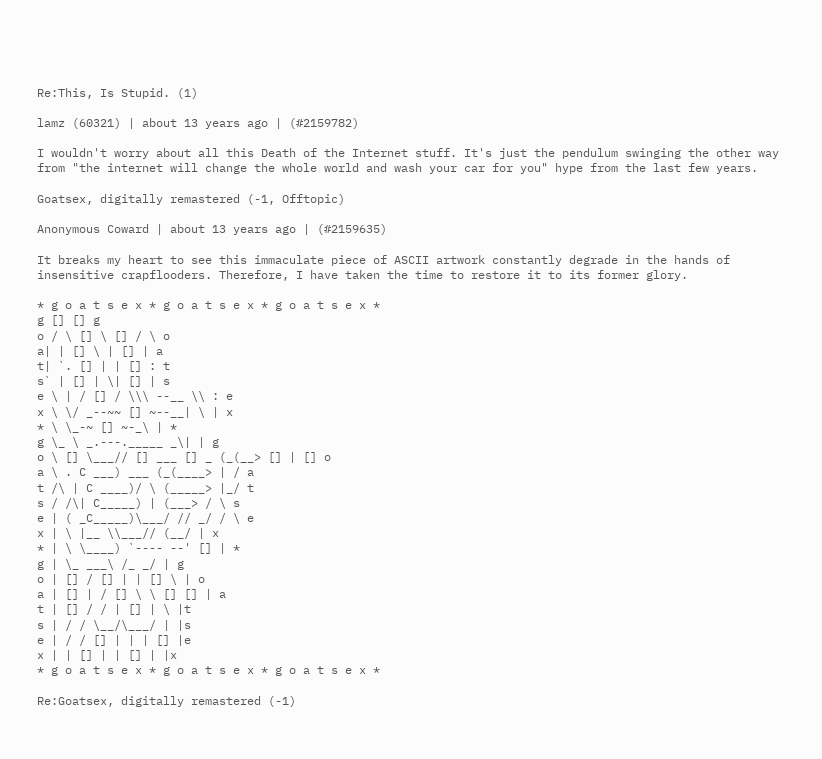Re:This, Is Stupid. (1)

lamz (60321) | about 13 years ago | (#2159782)

I wouldn't worry about all this Death of the Internet stuff. It's just the pendulum swinging the other way from "the internet will change the whole world and wash your car for you" hype from the last few years.

Goatsex, digitally remastered (-1, Offtopic)

Anonymous Coward | about 13 years ago | (#2159635)

It breaks my heart to see this immaculate piece of ASCII artwork constantly degrade in the hands of insensitive crapflooders. Therefore, I have taken the time to restore it to its former glory.

* g o a t s e x * g o a t s e x * g o a t s e x *
g [] [] g
o / \ [] \ [] / \ o
a| | [] \ | [] | a
t| `. [] | | [] : t
s` | [] | \| [] | s
e \ | / [] / \\\ --__ \\ : e
x \ \/ _--~~ [] ~--__| \ | x
* \ \_-~ [] ~-_\ | *
g \_ \ _.---._____ _\| | g
o \ [] \___// [] ___ [] _ (_(__> [] | [] o
a \ . C ___) ___ (_(____> | / a
t /\ | C ____)/ \ (_____> |_/ t
s / /\| C_____) | (___> / \ s
e | ( _C_____)\___/ // _/ / \ e
x | \ |__ \\___// (__/ | x
* | \ \____) `---- --' [] | *
g | \_ ___\ /_ _/ | g
o | [] / [] | | [] \ | o
a | [] | / [] \ \ [] [] | a
t | [] / / | [] | \ |t
s | / / \__/\___/ | |s
e | / / [] | | | [] |e
x | | [] | | [] | |x
* g o a t s e x * g o a t s e x * g o a t s e x *

Re:Goatsex, digitally remastered (-1)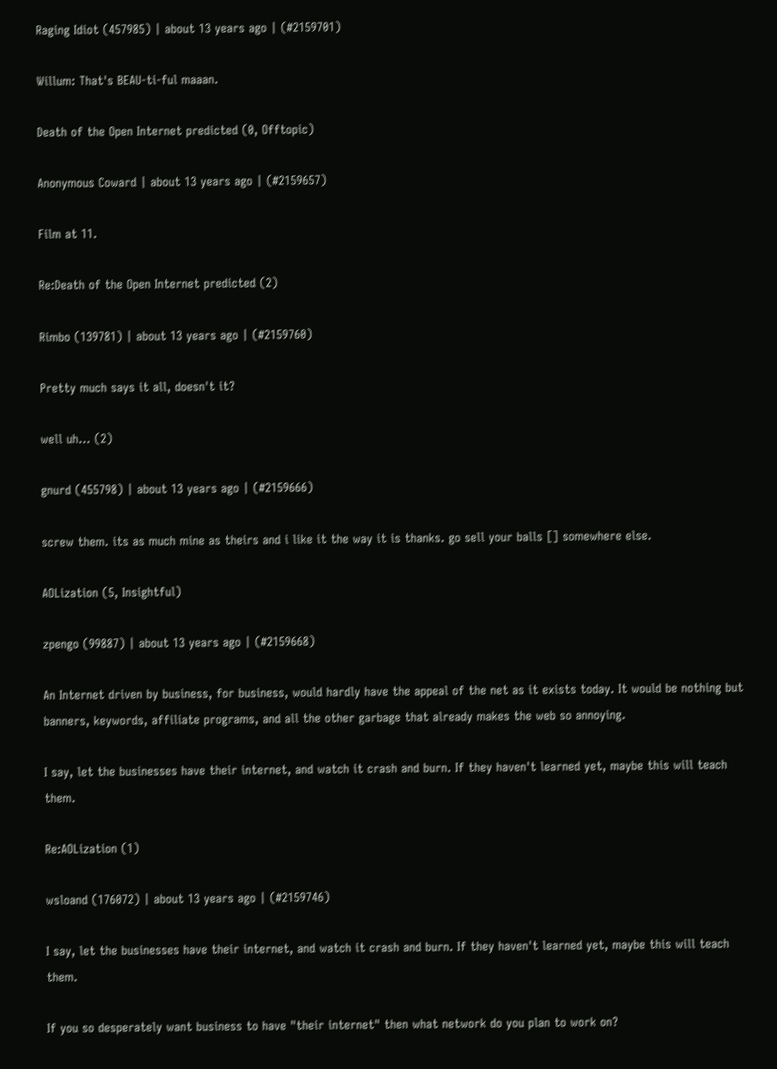Raging Idiot (457985) | about 13 years ago | (#2159701)

Willum: That's BEAU-ti-ful maaan.

Death of the Open Internet predicted (0, Offtopic)

Anonymous Coward | about 13 years ago | (#2159657)

Film at 11.

Re:Death of the Open Internet predicted (2)

Rimbo (139781) | about 13 years ago | (#2159760)

Pretty much says it all, doesn't it?

well uh... (2)

gnurd (455798) | about 13 years ago | (#2159666)

screw them. its as much mine as theirs and i like it the way it is thanks. go sell your balls [] somewhere else.

AOLization (5, Insightful)

zpengo (99887) | about 13 years ago | (#2159668)

An Internet driven by business, for business, would hardly have the appeal of the net as it exists today. It would be nothing but banners, keywords, affiliate programs, and all the other garbage that already makes the web so annoying.

I say, let the businesses have their internet, and watch it crash and burn. If they haven't learned yet, maybe this will teach them.

Re:AOLization (1)

wsloand (176072) | about 13 years ago | (#2159746)

I say, let the businesses have their internet, and watch it crash and burn. If they haven't learned yet, maybe this will teach them.

If you so desperately want business to have "their internet" then what network do you plan to work on?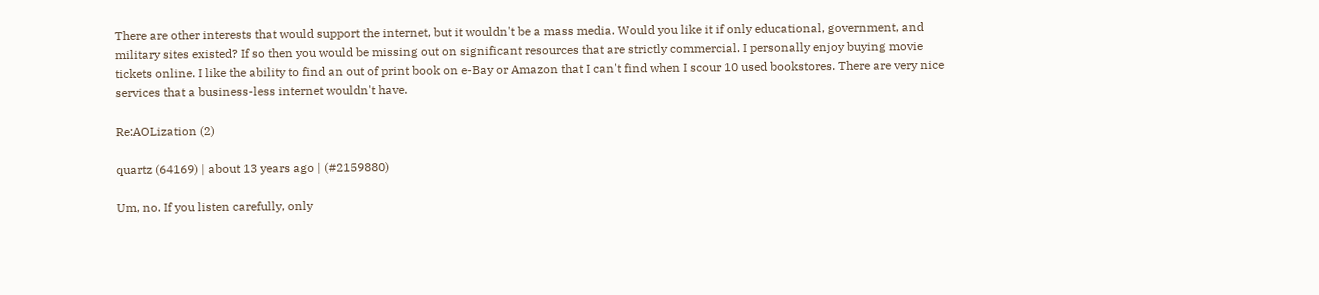There are other interests that would support the internet, but it wouldn't be a mass media. Would you like it if only educational, government, and military sites existed? If so then you would be missing out on significant resources that are strictly commercial. I personally enjoy buying movie tickets online. I like the ability to find an out of print book on e-Bay or Amazon that I can't find when I scour 10 used bookstores. There are very nice services that a business-less internet wouldn't have.

Re:AOLization (2)

quartz (64169) | about 13 years ago | (#2159880)

Um, no. If you listen carefully, only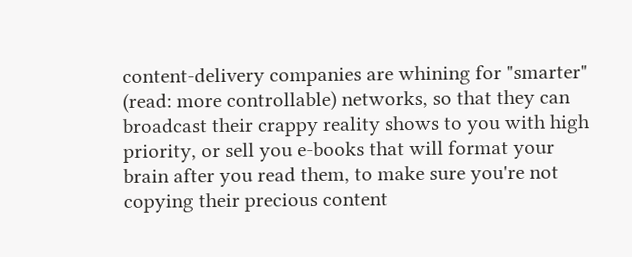content-delivery companies are whining for "smarter" (read: more controllable) networks, so that they can broadcast their crappy reality shows to you with high priority, or sell you e-books that will format your brain after you read them, to make sure you're not copying their precious content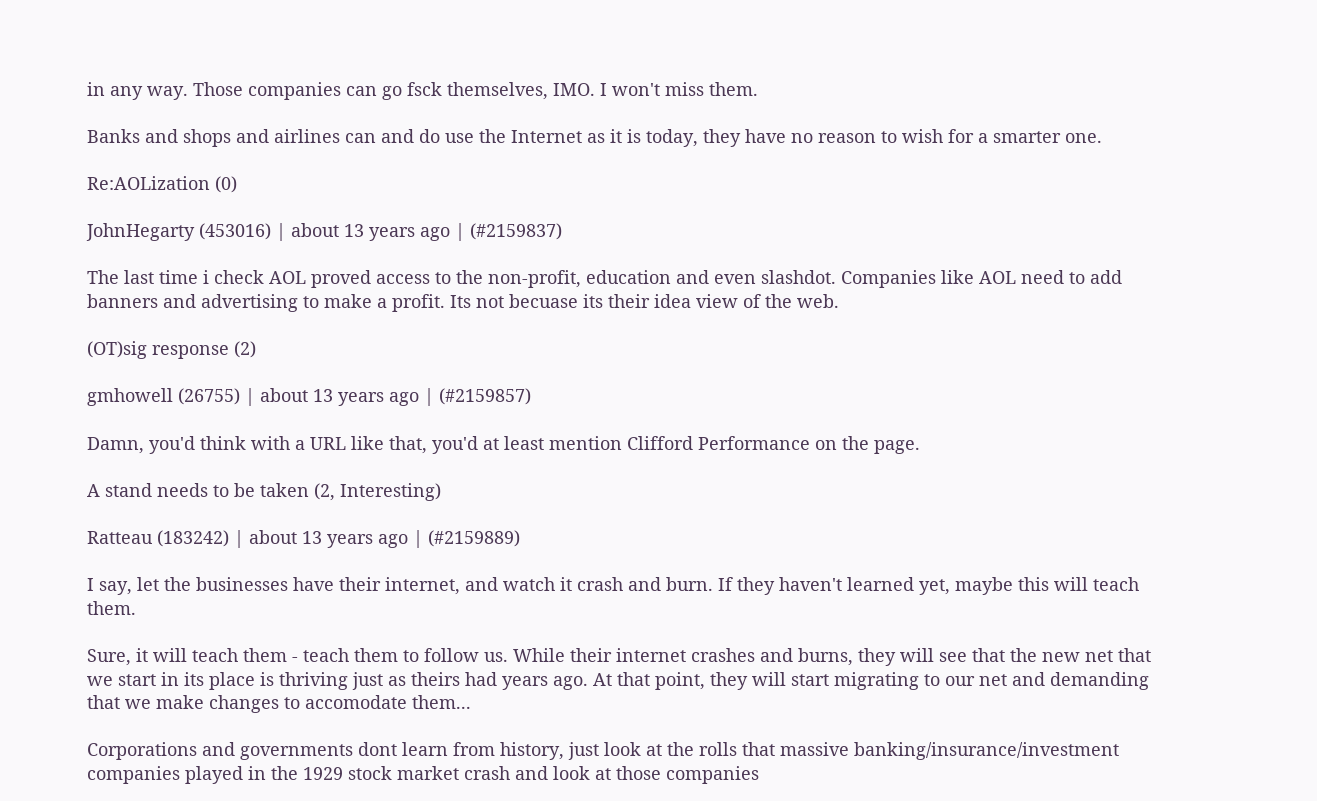in any way. Those companies can go fsck themselves, IMO. I won't miss them.

Banks and shops and airlines can and do use the Internet as it is today, they have no reason to wish for a smarter one.

Re:AOLization (0)

JohnHegarty (453016) | about 13 years ago | (#2159837)

The last time i check AOL proved access to the non-profit, education and even slashdot. Companies like AOL need to add banners and advertising to make a profit. Its not becuase its their idea view of the web.

(OT)sig response (2)

gmhowell (26755) | about 13 years ago | (#2159857)

Damn, you'd think with a URL like that, you'd at least mention Clifford Performance on the page.

A stand needs to be taken (2, Interesting)

Ratteau (183242) | about 13 years ago | (#2159889)

I say, let the businesses have their internet, and watch it crash and burn. If they haven't learned yet, maybe this will teach them.

Sure, it will teach them - teach them to follow us. While their internet crashes and burns, they will see that the new net that we start in its place is thriving just as theirs had years ago. At that point, they will start migrating to our net and demanding that we make changes to accomodate them...

Corporations and governments dont learn from history, just look at the rolls that massive banking/insurance/investment companies played in the 1929 stock market crash and look at those companies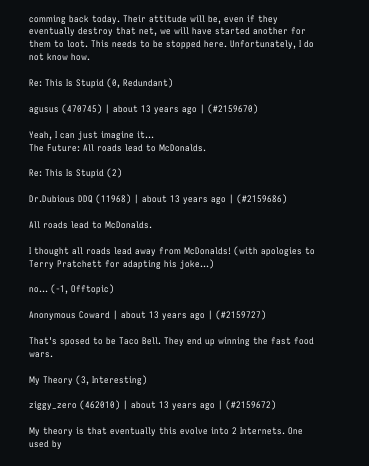comming back today. Their attitude will be, even if they eventually destroy that net, we will have started another for them to loot. This needs to be stopped here. Unfortunately, I do not know how.

Re: This Is Stupid (0, Redundant)

agusus (470745) | about 13 years ago | (#2159670)

Yeah, I can just imagine it...
The Future: All roads lead to McDonalds.

Re: This Is Stupid (2)

Dr.Dubious DDQ (11968) | about 13 years ago | (#2159686)

All roads lead to McDonalds.

I thought all roads lead away from McDonalds! (with apologies to Terry Pratchett for adapting his joke...)

no... (-1, Offtopic)

Anonymous Coward | about 13 years ago | (#2159727)

That's sposed to be Taco Bell. They end up winning the fast food wars.

My Theory (3, Interesting)

ziggy_zero (462010) | about 13 years ago | (#2159672)

My theory is that eventually this evolve into 2 Internets. One used by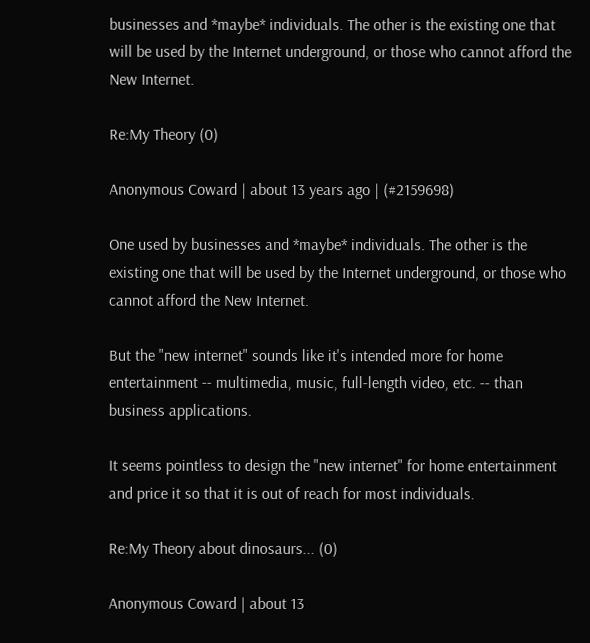businesses and *maybe* individuals. The other is the existing one that will be used by the Internet underground, or those who cannot afford the New Internet.

Re:My Theory (0)

Anonymous Coward | about 13 years ago | (#2159698)

One used by businesses and *maybe* individuals. The other is the existing one that will be used by the Internet underground, or those who cannot afford the New Internet.

But the "new internet" sounds like it's intended more for home entertainment -- multimedia, music, full-length video, etc. -- than business applications.

It seems pointless to design the "new internet" for home entertainment and price it so that it is out of reach for most individuals.

Re:My Theory about dinosaurs... (0)

Anonymous Coward | about 13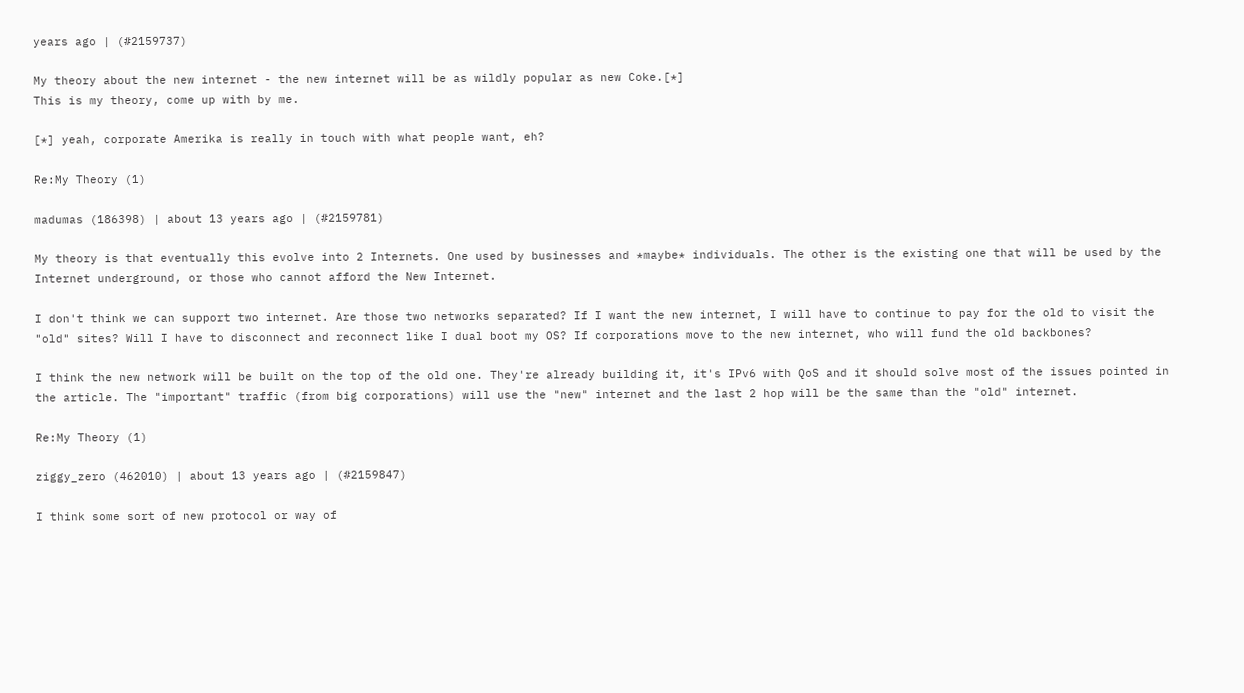years ago | (#2159737)

My theory about the new internet - the new internet will be as wildly popular as new Coke.[*]
This is my theory, come up with by me.

[*] yeah, corporate Amerika is really in touch with what people want, eh?

Re:My Theory (1)

madumas (186398) | about 13 years ago | (#2159781)

My theory is that eventually this evolve into 2 Internets. One used by businesses and *maybe* individuals. The other is the existing one that will be used by the Internet underground, or those who cannot afford the New Internet.

I don't think we can support two internet. Are those two networks separated? If I want the new internet, I will have to continue to pay for the old to visit the "old" sites? Will I have to disconnect and reconnect like I dual boot my OS? If corporations move to the new internet, who will fund the old backbones?

I think the new network will be built on the top of the old one. They're already building it, it's IPv6 with QoS and it should solve most of the issues pointed in the article. The "important" traffic (from big corporations) will use the "new" internet and the last 2 hop will be the same than the "old" internet.

Re:My Theory (1)

ziggy_zero (462010) | about 13 years ago | (#2159847)

I think some sort of new protocol or way of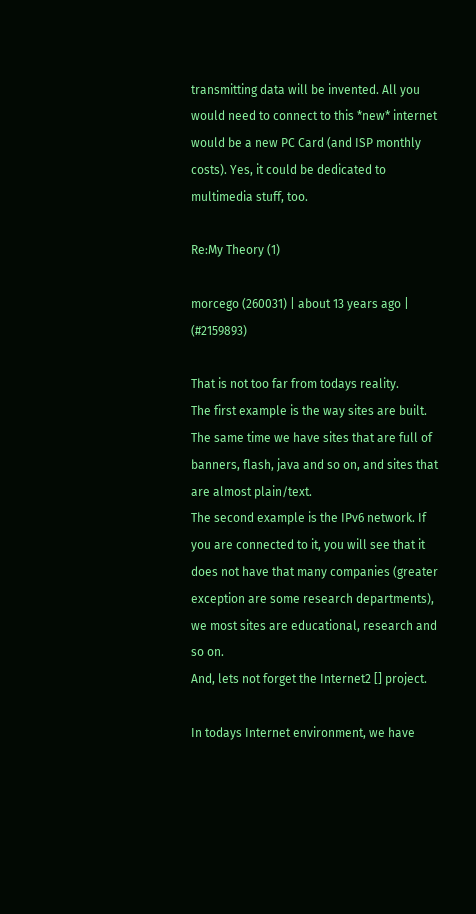transmitting data will be invented. All you would need to connect to this *new* internet would be a new PC Card (and ISP monthly costs). Yes, it could be dedicated to multimedia stuff, too.

Re:My Theory (1)

morcego (260031) | about 13 years ago | (#2159893)

That is not too far from todays reality.
The first example is the way sites are built. The same time we have sites that are full of banners, flash, java and so on, and sites that are almost plain/text.
The second example is the IPv6 network. If you are connected to it, you will see that it does not have that many companies (greater exception are some research departments), we most sites are educational, research and so on.
And, lets not forget the Internet2 [] project.

In todays Internet environment, we have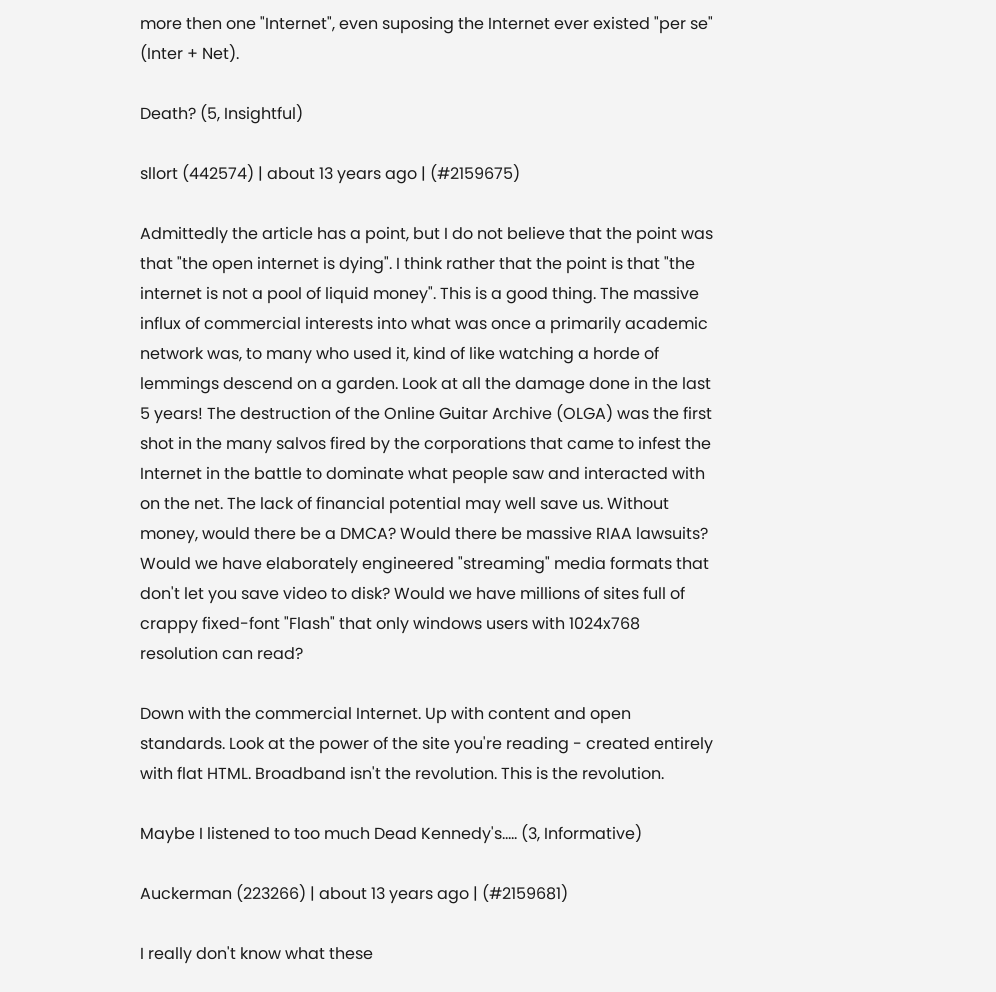more then one "Internet", even suposing the Internet ever existed "per se" (Inter + Net).

Death? (5, Insightful)

sllort (442574) | about 13 years ago | (#2159675)

Admittedly the article has a point, but I do not believe that the point was that "the open internet is dying". I think rather that the point is that "the internet is not a pool of liquid money". This is a good thing. The massive influx of commercial interests into what was once a primarily academic network was, to many who used it, kind of like watching a horde of lemmings descend on a garden. Look at all the damage done in the last 5 years! The destruction of the Online Guitar Archive (OLGA) was the first shot in the many salvos fired by the corporations that came to infest the Internet in the battle to dominate what people saw and interacted with on the net. The lack of financial potential may well save us. Without money, would there be a DMCA? Would there be massive RIAA lawsuits? Would we have elaborately engineered "streaming" media formats that don't let you save video to disk? Would we have millions of sites full of crappy fixed-font "Flash" that only windows users with 1024x768 resolution can read?

Down with the commercial Internet. Up with content and open standards. Look at the power of the site you're reading - created entirely with flat HTML. Broadband isn't the revolution. This is the revolution.

Maybe I listened to too much Dead Kennedy's..... (3, Informative)

Auckerman (223266) | about 13 years ago | (#2159681)

I really don't know what these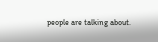people are talking about.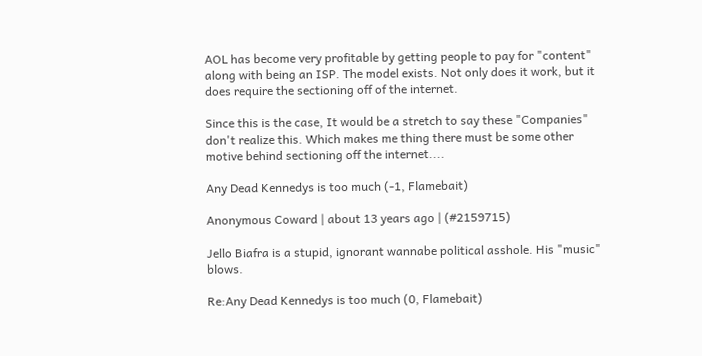AOL has become very profitable by getting people to pay for "content" along with being an ISP. The model exists. Not only does it work, but it does require the sectioning off of the internet.

Since this is the case, It would be a stretch to say these "Companies" don't realize this. Which makes me thing there must be some other motive behind sectioning off the internet....

Any Dead Kennedys is too much (-1, Flamebait)

Anonymous Coward | about 13 years ago | (#2159715)

Jello Biafra is a stupid, ignorant wannabe political asshole. His "music" blows.

Re:Any Dead Kennedys is too much (0, Flamebait)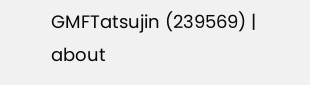GMFTatsujin (239569) | about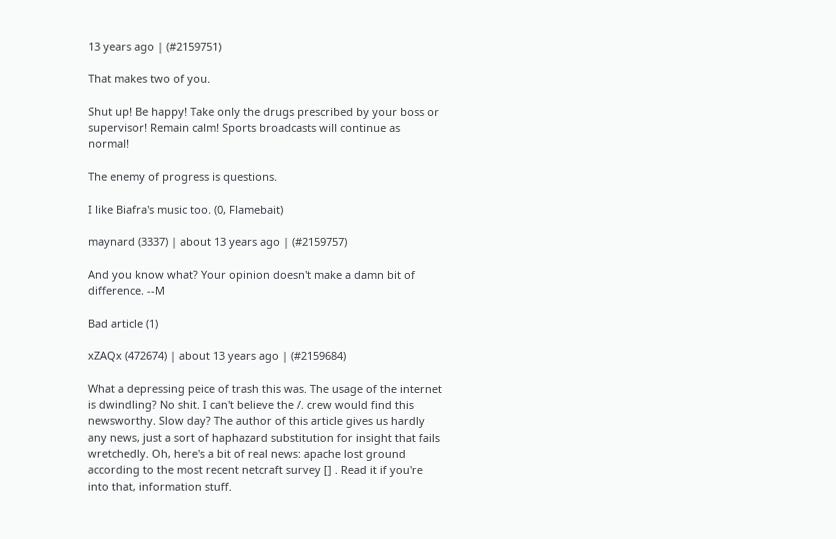13 years ago | (#2159751)

That makes two of you.

Shut up! Be happy! Take only the drugs prescribed by your boss or supervisor! Remain calm! Sports broadcasts will continue as normal!

The enemy of progress is questions.

I like Biafra's music too. (0, Flamebait)

maynard (3337) | about 13 years ago | (#2159757)

And you know what? Your opinion doesn't make a damn bit of difference. --M

Bad article (1)

xZAQx (472674) | about 13 years ago | (#2159684)

What a depressing peice of trash this was. The usage of the internet is dwindling? No shit. I can't believe the /. crew would find this newsworthy. Slow day? The author of this article gives us hardly any news, just a sort of haphazard substitution for insight that fails wretchedly. Oh, here's a bit of real news: apache lost ground according to the most recent netcraft survey [] . Read it if you're into that, information stuff.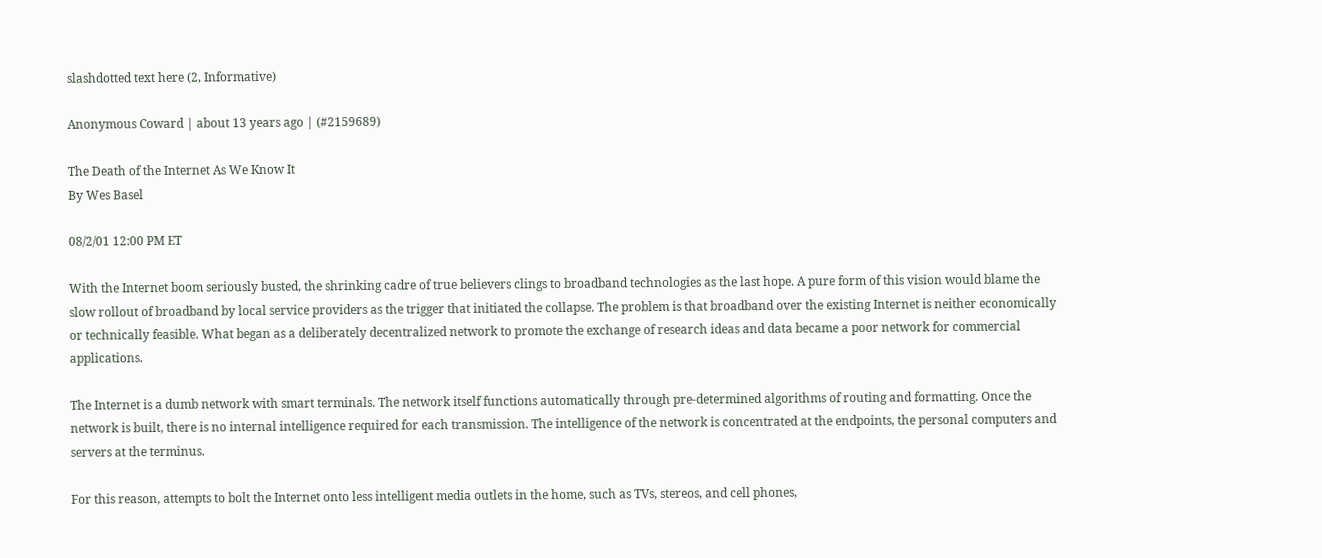slashdotted text here (2, Informative)

Anonymous Coward | about 13 years ago | (#2159689)

The Death of the Internet As We Know It
By Wes Basel

08/2/01 12:00 PM ET

With the Internet boom seriously busted, the shrinking cadre of true believers clings to broadband technologies as the last hope. A pure form of this vision would blame the slow rollout of broadband by local service providers as the trigger that initiated the collapse. The problem is that broadband over the existing Internet is neither economically or technically feasible. What began as a deliberately decentralized network to promote the exchange of research ideas and data became a poor network for commercial applications.

The Internet is a dumb network with smart terminals. The network itself functions automatically through pre-determined algorithms of routing and formatting. Once the network is built, there is no internal intelligence required for each transmission. The intelligence of the network is concentrated at the endpoints, the personal computers and servers at the terminus.

For this reason, attempts to bolt the Internet onto less intelligent media outlets in the home, such as TVs, stereos, and cell phones,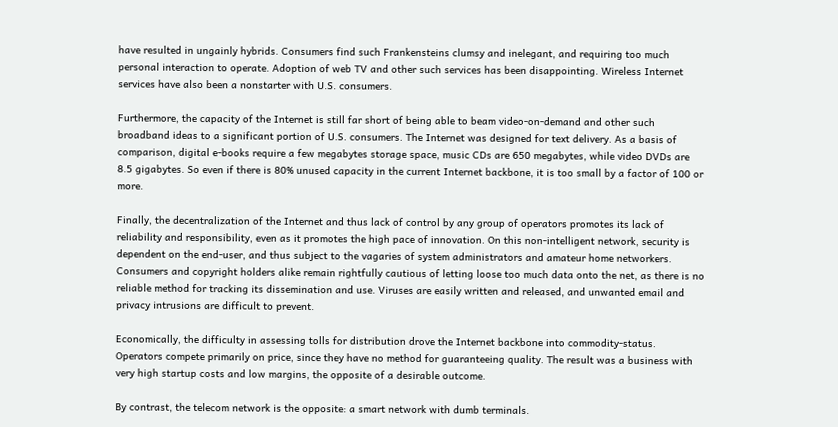have resulted in ungainly hybrids. Consumers find such Frankensteins clumsy and inelegant, and requiring too much personal interaction to operate. Adoption of web TV and other such services has been disappointing. Wireless Internet services have also been a nonstarter with U.S. consumers.

Furthermore, the capacity of the Internet is still far short of being able to beam video-on-demand and other such broadband ideas to a significant portion of U.S. consumers. The Internet was designed for text delivery. As a basis of comparison, digital e-books require a few megabytes storage space, music CDs are 650 megabytes, while video DVDs are 8.5 gigabytes. So even if there is 80% unused capacity in the current Internet backbone, it is too small by a factor of 100 or more.

Finally, the decentralization of the Internet and thus lack of control by any group of operators promotes its lack of reliability and responsibility, even as it promotes the high pace of innovation. On this non-intelligent network, security is dependent on the end-user, and thus subject to the vagaries of system administrators and amateur home networkers. Consumers and copyright holders alike remain rightfully cautious of letting loose too much data onto the net, as there is no reliable method for tracking its dissemination and use. Viruses are easily written and released, and unwanted email and privacy intrusions are difficult to prevent.

Economically, the difficulty in assessing tolls for distribution drove the Internet backbone into commodity-status. Operators compete primarily on price, since they have no method for guaranteeing quality. The result was a business with very high startup costs and low margins, the opposite of a desirable outcome.

By contrast, the telecom network is the opposite: a smart network with dumb terminals.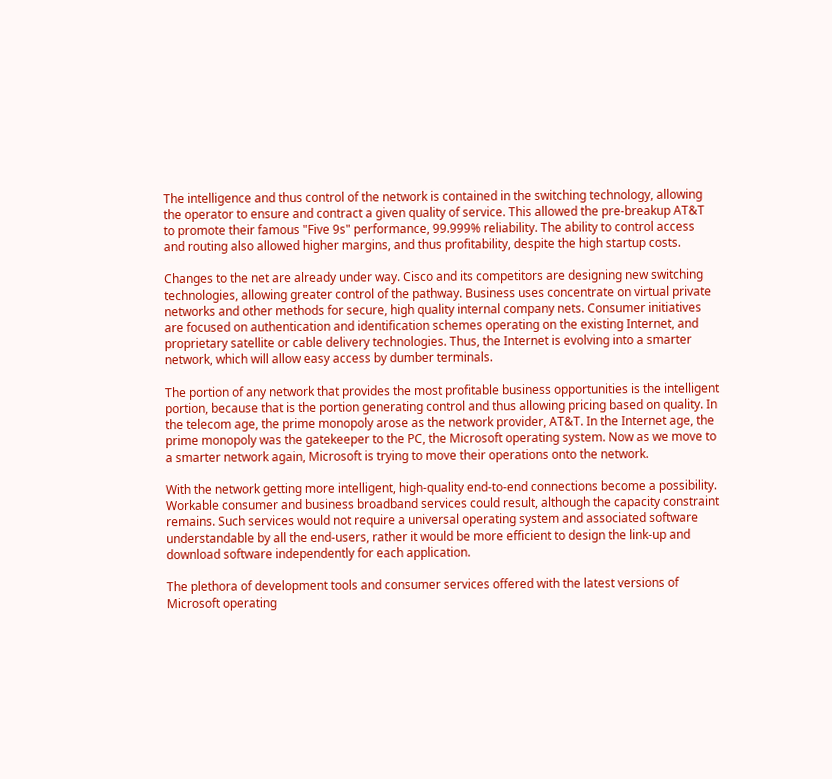The intelligence and thus control of the network is contained in the switching technology, allowing the operator to ensure and contract a given quality of service. This allowed the pre-breakup AT&T to promote their famous "Five 9s" performance, 99.999% reliability. The ability to control access and routing also allowed higher margins, and thus profitability, despite the high startup costs.

Changes to the net are already under way. Cisco and its competitors are designing new switching technologies, allowing greater control of the pathway. Business uses concentrate on virtual private networks and other methods for secure, high quality internal company nets. Consumer initiatives are focused on authentication and identification schemes operating on the existing Internet, and proprietary satellite or cable delivery technologies. Thus, the Internet is evolving into a smarter network, which will allow easy access by dumber terminals.

The portion of any network that provides the most profitable business opportunities is the intelligent portion, because that is the portion generating control and thus allowing pricing based on quality. In the telecom age, the prime monopoly arose as the network provider, AT&T. In the Internet age, the prime monopoly was the gatekeeper to the PC, the Microsoft operating system. Now as we move to a smarter network again, Microsoft is trying to move their operations onto the network.

With the network getting more intelligent, high-quality end-to-end connections become a possibility. Workable consumer and business broadband services could result, although the capacity constraint remains. Such services would not require a universal operating system and associated software understandable by all the end-users, rather it would be more efficient to design the link-up and download software independently for each application.

The plethora of development tools and consumer services offered with the latest versions of Microsoft operating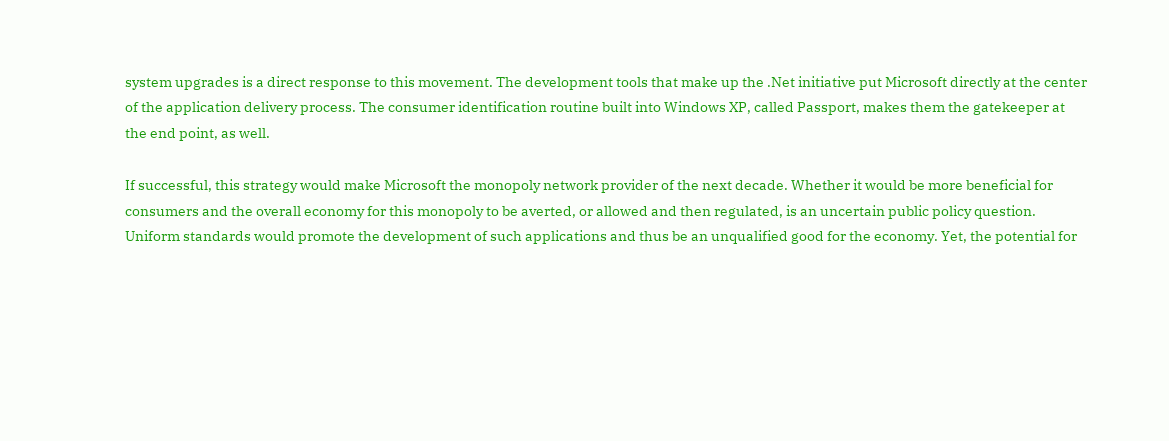system upgrades is a direct response to this movement. The development tools that make up the .Net initiative put Microsoft directly at the center of the application delivery process. The consumer identification routine built into Windows XP, called Passport, makes them the gatekeeper at the end point, as well.

If successful, this strategy would make Microsoft the monopoly network provider of the next decade. Whether it would be more beneficial for consumers and the overall economy for this monopoly to be averted, or allowed and then regulated, is an uncertain public policy question. Uniform standards would promote the development of such applications and thus be an unqualified good for the economy. Yet, the potential for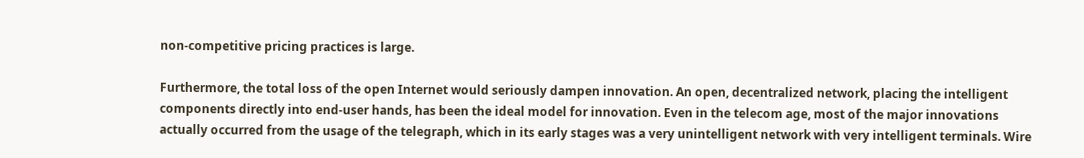non-competitive pricing practices is large.

Furthermore, the total loss of the open Internet would seriously dampen innovation. An open, decentralized network, placing the intelligent components directly into end-user hands, has been the ideal model for innovation. Even in the telecom age, most of the major innovations actually occurred from the usage of the telegraph, which in its early stages was a very unintelligent network with very intelligent terminals. Wire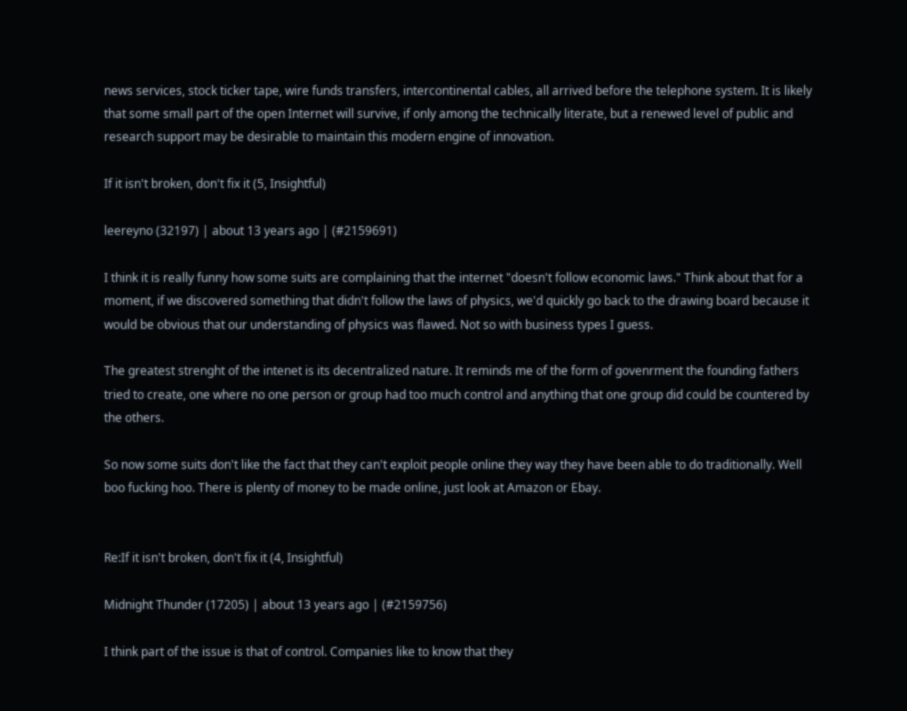news services, stock ticker tape, wire funds transfers, intercontinental cables, all arrived before the telephone system. It is likely that some small part of the open Internet will survive, if only among the technically literate, but a renewed level of public and research support may be desirable to maintain this modern engine of innovation.

If it isn't broken, don't fix it (5, Insightful)

leereyno (32197) | about 13 years ago | (#2159691)

I think it is really funny how some suits are complaining that the internet "doesn't follow economic laws." Think about that for a moment, if we discovered something that didn't follow the laws of physics, we'd quickly go back to the drawing board because it would be obvious that our understanding of physics was flawed. Not so with business types I guess.

The greatest strenght of the intenet is its decentralized nature. It reminds me of the form of govenrment the founding fathers tried to create, one where no one person or group had too much control and anything that one group did could be countered by the others.

So now some suits don't like the fact that they can't exploit people online they way they have been able to do traditionally. Well boo fucking hoo. There is plenty of money to be made online, just look at Amazon or Ebay.


Re:If it isn't broken, don't fix it (4, Insightful)

Midnight Thunder (17205) | about 13 years ago | (#2159756)

I think part of the issue is that of control. Companies like to know that they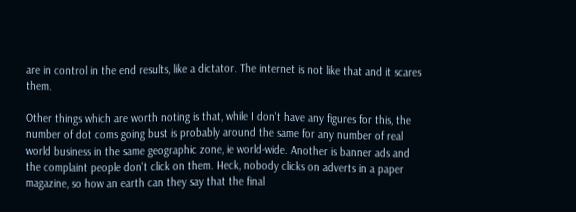are in control in the end results, like a dictator. The internet is not like that and it scares them.

Other things which are worth noting is that, while I don't have any figures for this, the number of dot coms going bust is probably around the same for any number of real world business in the same geographic zone, ie world-wide. Another is banner ads and the complaint people don't click on them. Heck, nobody clicks on adverts in a paper magazine, so how an earth can they say that the final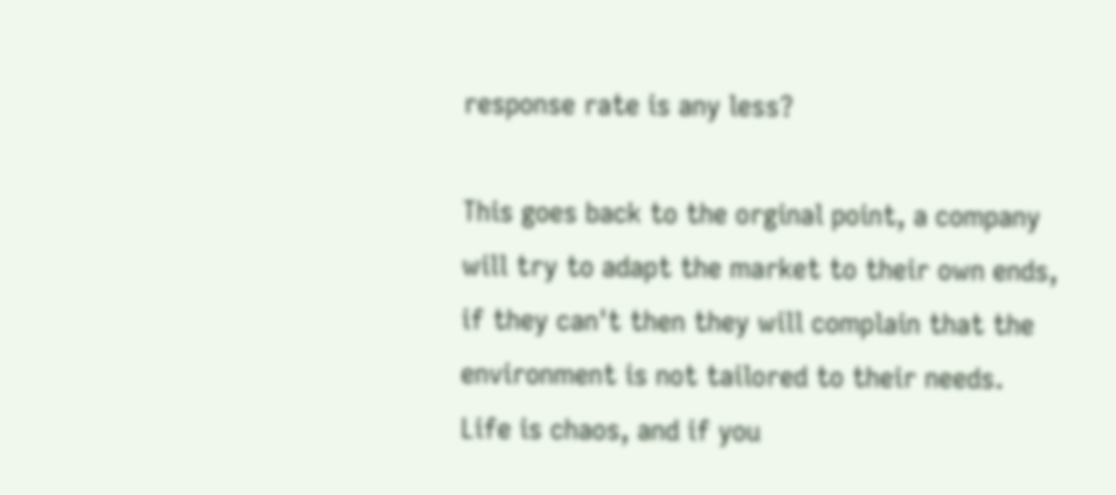response rate is any less?

This goes back to the orginal point, a company will try to adapt the market to their own ends, if they can't then they will complain that the environment is not tailored to their needs. Life is chaos, and if you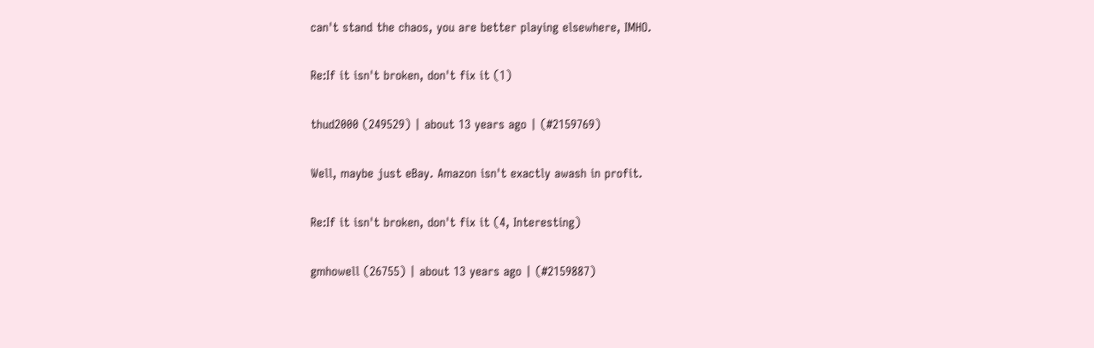can't stand the chaos, you are better playing elsewhere, IMHO.

Re:If it isn't broken, don't fix it (1)

thud2000 (249529) | about 13 years ago | (#2159769)

Well, maybe just eBay. Amazon isn't exactly awash in profit.

Re:If it isn't broken, don't fix it (4, Interesting)

gmhowell (26755) | about 13 years ago | (#2159887)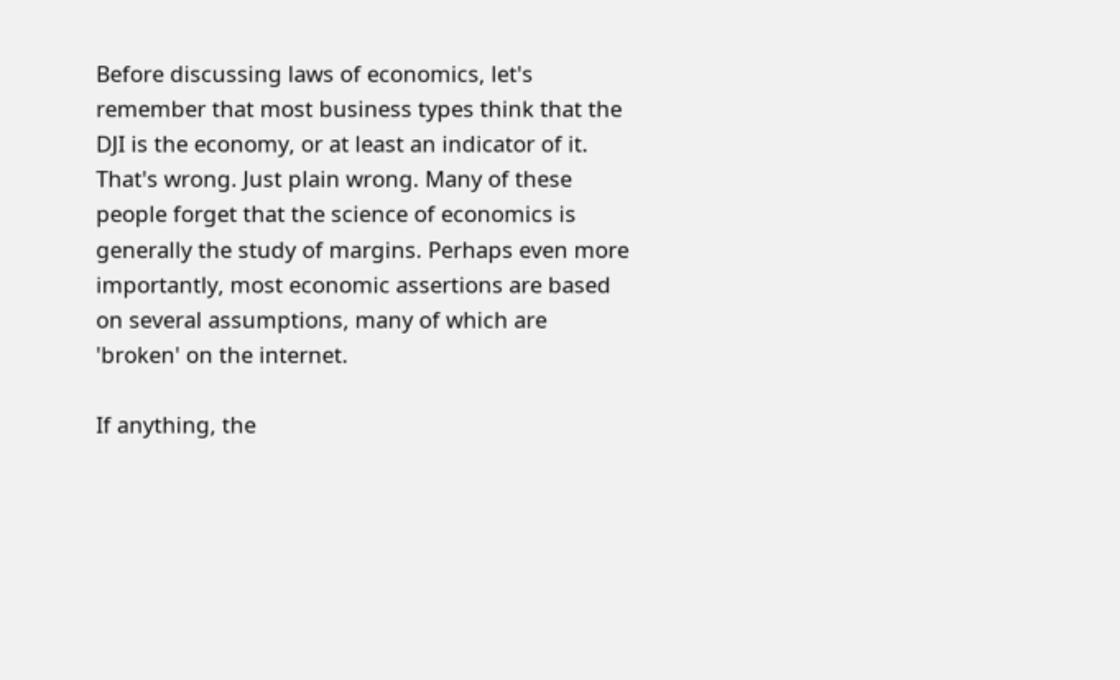Before discussing laws of economics, let's remember that most business types think that the DJI is the economy, or at least an indicator of it. That's wrong. Just plain wrong. Many of these people forget that the science of economics is generally the study of margins. Perhaps even more importantly, most economic assertions are based on several assumptions, many of which are 'broken' on the internet.

If anything, the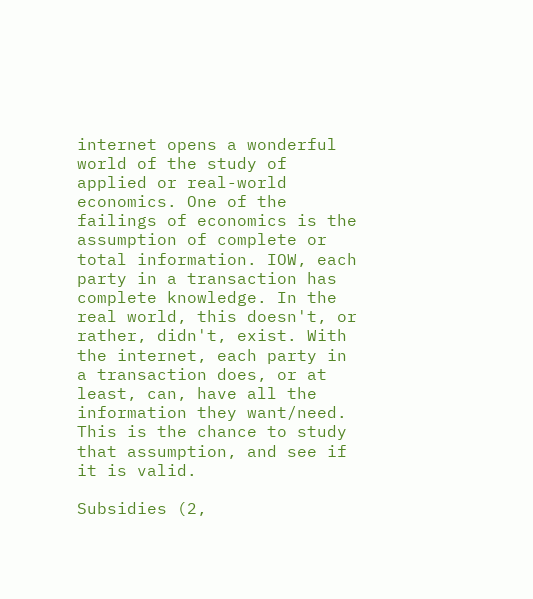internet opens a wonderful world of the study of applied or real-world economics. One of the failings of economics is the assumption of complete or total information. IOW, each party in a transaction has complete knowledge. In the real world, this doesn't, or rather, didn't, exist. With the internet, each party in a transaction does, or at least, can, have all the information they want/need. This is the chance to study that assumption, and see if it is valid.

Subsidies (2,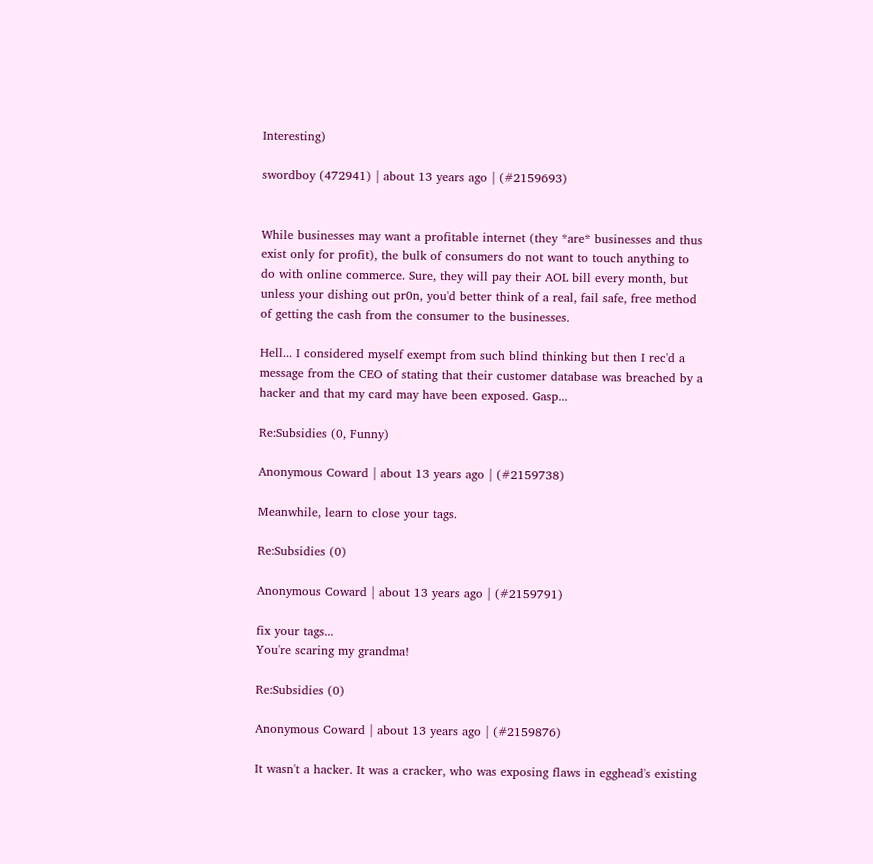Interesting)

swordboy (472941) | about 13 years ago | (#2159693)


While businesses may want a profitable internet (they *are* businesses and thus exist only for profit), the bulk of consumers do not want to touch anything to do with online commerce. Sure, they will pay their AOL bill every month, but unless your dishing out pr0n, you'd better think of a real, fail safe, free method of getting the cash from the consumer to the businesses.

Hell... I considered myself exempt from such blind thinking but then I rec'd a message from the CEO of stating that their customer database was breached by a hacker and that my card may have been exposed. Gasp...

Re:Subsidies (0, Funny)

Anonymous Coward | about 13 years ago | (#2159738)

Meanwhile, learn to close your tags.

Re:Subsidies (0)

Anonymous Coward | about 13 years ago | (#2159791)

fix your tags...
You're scaring my grandma!

Re:Subsidies (0)

Anonymous Coward | about 13 years ago | (#2159876)

It wasn't a hacker. It was a cracker, who was exposing flaws in egghead's existing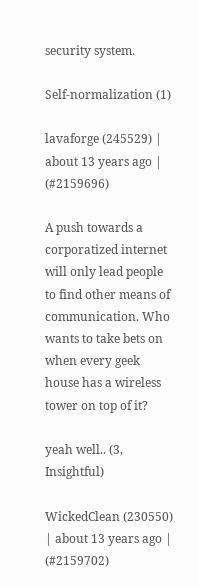security system.

Self-normalization (1)

lavaforge (245529) | about 13 years ago | (#2159696)

A push towards a corporatized internet will only lead people to find other means of communication. Who wants to take bets on when every geek house has a wireless tower on top of it?

yeah well.. (3, Insightful)

WickedClean (230550) | about 13 years ago | (#2159702)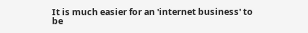It is much easier for an 'internet business' to be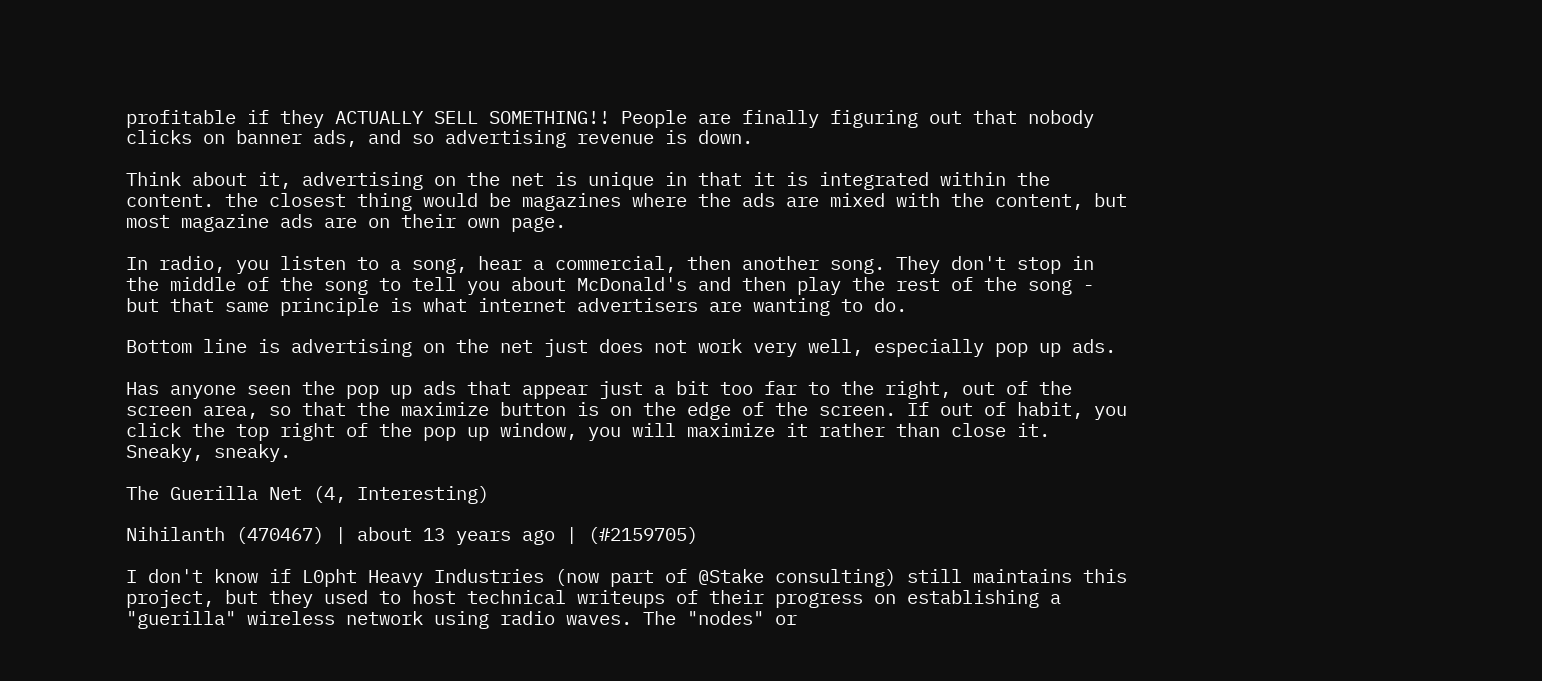profitable if they ACTUALLY SELL SOMETHING!! People are finally figuring out that nobody clicks on banner ads, and so advertising revenue is down.

Think about it, advertising on the net is unique in that it is integrated within the content. the closest thing would be magazines where the ads are mixed with the content, but most magazine ads are on their own page.

In radio, you listen to a song, hear a commercial, then another song. They don't stop in the middle of the song to tell you about McDonald's and then play the rest of the song - but that same principle is what internet advertisers are wanting to do.

Bottom line is advertising on the net just does not work very well, especially pop up ads.

Has anyone seen the pop up ads that appear just a bit too far to the right, out of the screen area, so that the maximize button is on the edge of the screen. If out of habit, you click the top right of the pop up window, you will maximize it rather than close it. Sneaky, sneaky.

The Guerilla Net (4, Interesting)

Nihilanth (470467) | about 13 years ago | (#2159705)

I don't know if L0pht Heavy Industries (now part of @Stake consulting) still maintains this project, but they used to host technical writeups of their progress on establishing a "guerilla" wireless network using radio waves. The "nodes" or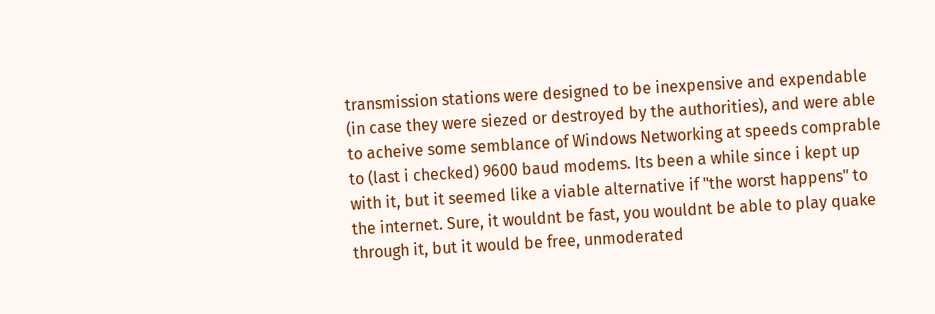transmission stations were designed to be inexpensive and expendable (in case they were siezed or destroyed by the authorities), and were able to acheive some semblance of Windows Networking at speeds comprable to (last i checked) 9600 baud modems. Its been a while since i kept up with it, but it seemed like a viable alternative if "the worst happens" to the internet. Sure, it wouldnt be fast, you wouldnt be able to play quake through it, but it would be free, unmoderated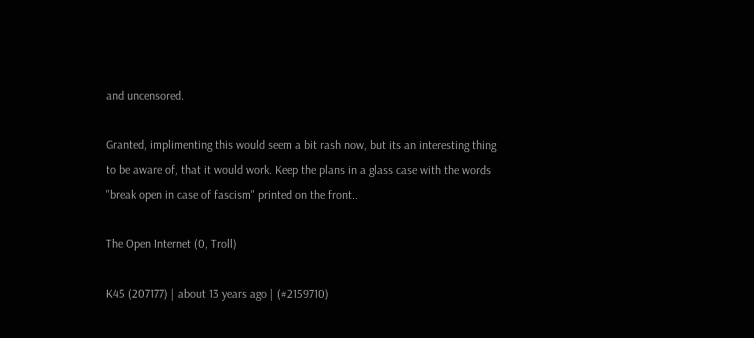and uncensored.

Granted, implimenting this would seem a bit rash now, but its an interesting thing to be aware of, that it would work. Keep the plans in a glass case with the words "break open in case of fascism" printed on the front..

The Open Internet (0, Troll)

K45 (207177) | about 13 years ago | (#2159710)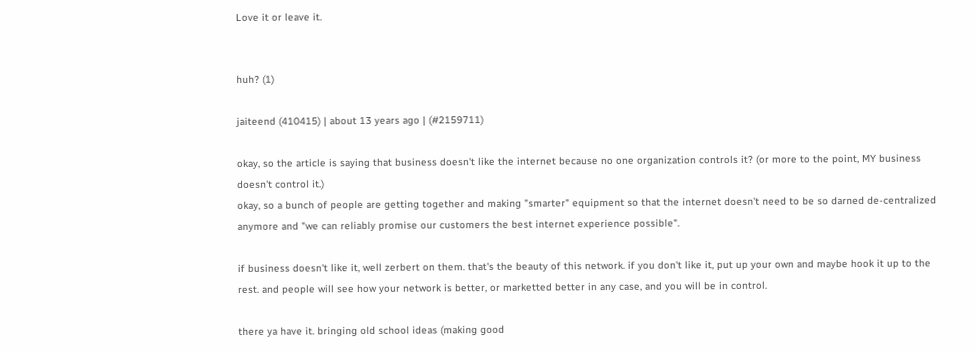Love it or leave it.


huh? (1)

jaiteend (410415) | about 13 years ago | (#2159711)

okay, so the article is saying that business doesn't like the internet because no one organization controls it? (or more to the point, MY business doesn't control it.)
okay, so a bunch of people are getting together and making "smarter" equipment so that the internet doesn't need to be so darned de-centralized anymore and "we can reliably promise our customers the best internet experience possible".

if business doesn't like it, well zerbert on them. that's the beauty of this network. if you don't like it, put up your own and maybe hook it up to the rest. and people will see how your network is better, or marketted better in any case, and you will be in control.

there ya have it. bringing old school ideas (making good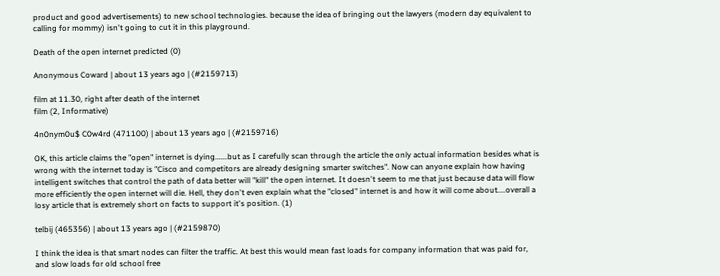product and good advertisements) to new school technologies. because the idea of bringing out the lawyers (modern day equivalent to calling for mommy) isn't going to cut it in this playground.

Death of the open internet predicted (0)

Anonymous Coward | about 13 years ago | (#2159713)

film at 11.30, right after death of the internet
film (2, Informative)

4n0nym0u$ C0w4rd (471100) | about 13 years ago | (#2159716)

OK, this article claims the "open" internet is dying......but as I carefully scan through the article the only actual information besides what is wrong with the internet today is "Cisco and competitors are already designing smarter switches". Now can anyone explain how having intelligent switches that control the path of data better will "kill" the open internet. It doesn't seem to me that just because data will flow more efficiently the open internet will die. Hell, they don't even explain what the "closed" internet is and how it will come about....overall a losy article that is extremely short on facts to support it's position. (1)

telbij (465356) | about 13 years ago | (#2159870)

I think the idea is that smart nodes can filter the traffic. At best this would mean fast loads for company information that was paid for, and slow loads for old school free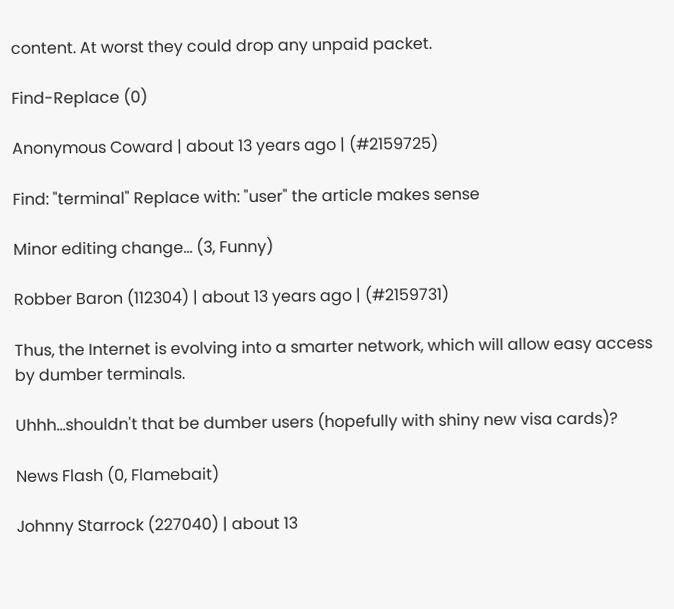content. At worst they could drop any unpaid packet.

Find-Replace (0)

Anonymous Coward | about 13 years ago | (#2159725)

Find: "terminal" Replace with: "user" the article makes sense

Minor editing change... (3, Funny)

Robber Baron (112304) | about 13 years ago | (#2159731)

Thus, the Internet is evolving into a smarter network, which will allow easy access by dumber terminals.

Uhhh...shouldn't that be dumber users (hopefully with shiny new visa cards)?

News Flash (0, Flamebait)

Johnny Starrock (227040) | about 13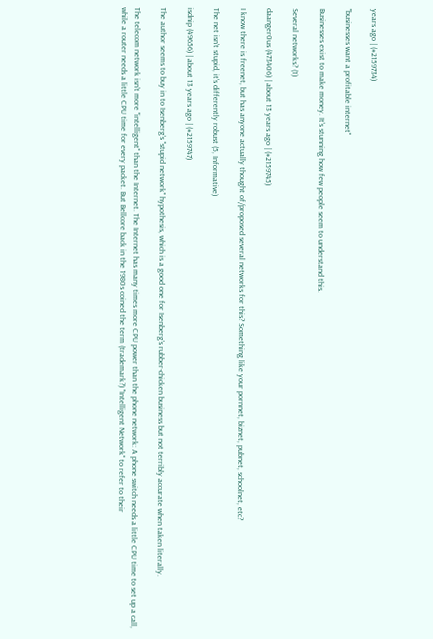years ago | (#2159734)

"businesses want a profitable internet"

Businesses exist to make money. It's stunning how few people seem to understand this.

Several networks? (1)

daanger0us (473406) | about 13 years ago | (#2159745)

I know there is freenet, but has anyone actually thought of/proposed several networks for this? Something like your pornnet, biznet, pubnet, schoolnet, etc?

The net isn't stupid, it's differently robust (5, Informative)

isdnip (49656) | about 13 years ago | (#2159747)

The author seems to buy in to Isenberg's "stupid network" hypothesis, which is a good one for Isenberg's rubber-chicken business but not terribly accurate when taken literally.

The telecom network isn't more "intelligent" than the Internet. The Internet has many times more CPU power than the phone network: A phone switch needs a little CPU time to set up a call, while a router needs a little CPU time for every packet. But Bellcore back in the 1980s coined the term (trademark?) "Intelligent Network" to refer to their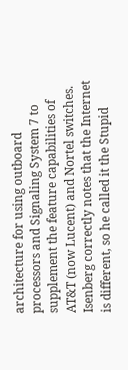architecture for using outboard processors and Signaling System 7 to supplement the feature capabilities of AT&T (now Lucent) and Nortel switches. Isenberg correctly notes that the Internet is different, so he called it the Stupid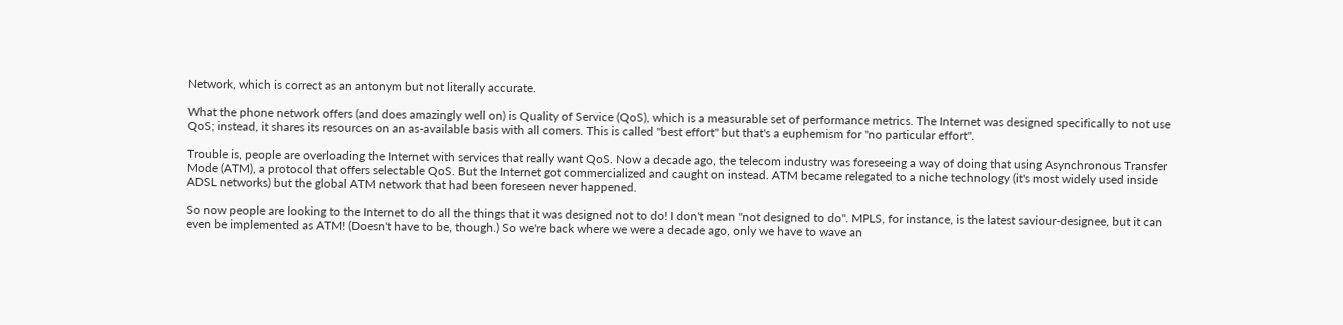Network, which is correct as an antonym but not literally accurate.

What the phone network offers (and does amazingly well on) is Quality of Service (QoS), which is a measurable set of performance metrics. The Internet was designed specifically to not use QoS; instead, it shares its resources on an as-available basis with all comers. This is called "best effort" but that's a euphemism for "no particular effort".

Trouble is, people are overloading the Internet with services that really want QoS. Now a decade ago, the telecom industry was foreseeing a way of doing that using Asynchronous Transfer Mode (ATM), a protocol that offers selectable QoS. But the Internet got commercialized and caught on instead. ATM became relegated to a niche technology (it's most widely used inside ADSL networks) but the global ATM network that had been foreseen never happened.

So now people are looking to the Internet to do all the things that it was designed not to do! I don't mean "not designed to do". MPLS, for instance, is the latest saviour-designee, but it can even be implemented as ATM! (Doesn't have to be, though.) So we're back where we were a decade ago, only we have to wave an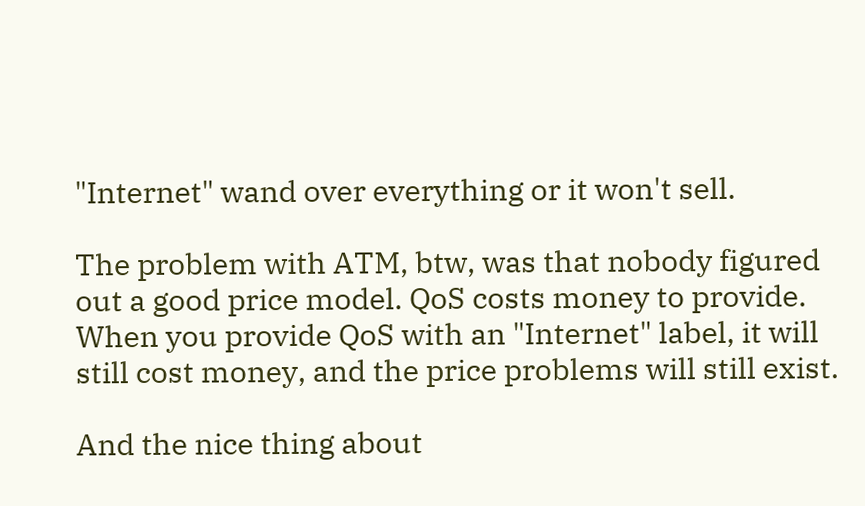"Internet" wand over everything or it won't sell.

The problem with ATM, btw, was that nobody figured out a good price model. QoS costs money to provide. When you provide QoS with an "Internet" label, it will still cost money, and the price problems will still exist.

And the nice thing about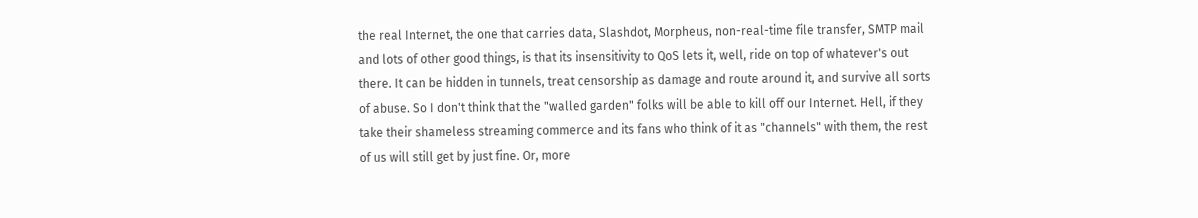the real Internet, the one that carries data, Slashdot, Morpheus, non-real-time file transfer, SMTP mail and lots of other good things, is that its insensitivity to QoS lets it, well, ride on top of whatever's out there. It can be hidden in tunnels, treat censorship as damage and route around it, and survive all sorts of abuse. So I don't think that the "walled garden" folks will be able to kill off our Internet. Hell, if they take their shameless streaming commerce and its fans who think of it as "channels" with them, the rest of us will still get by just fine. Or, more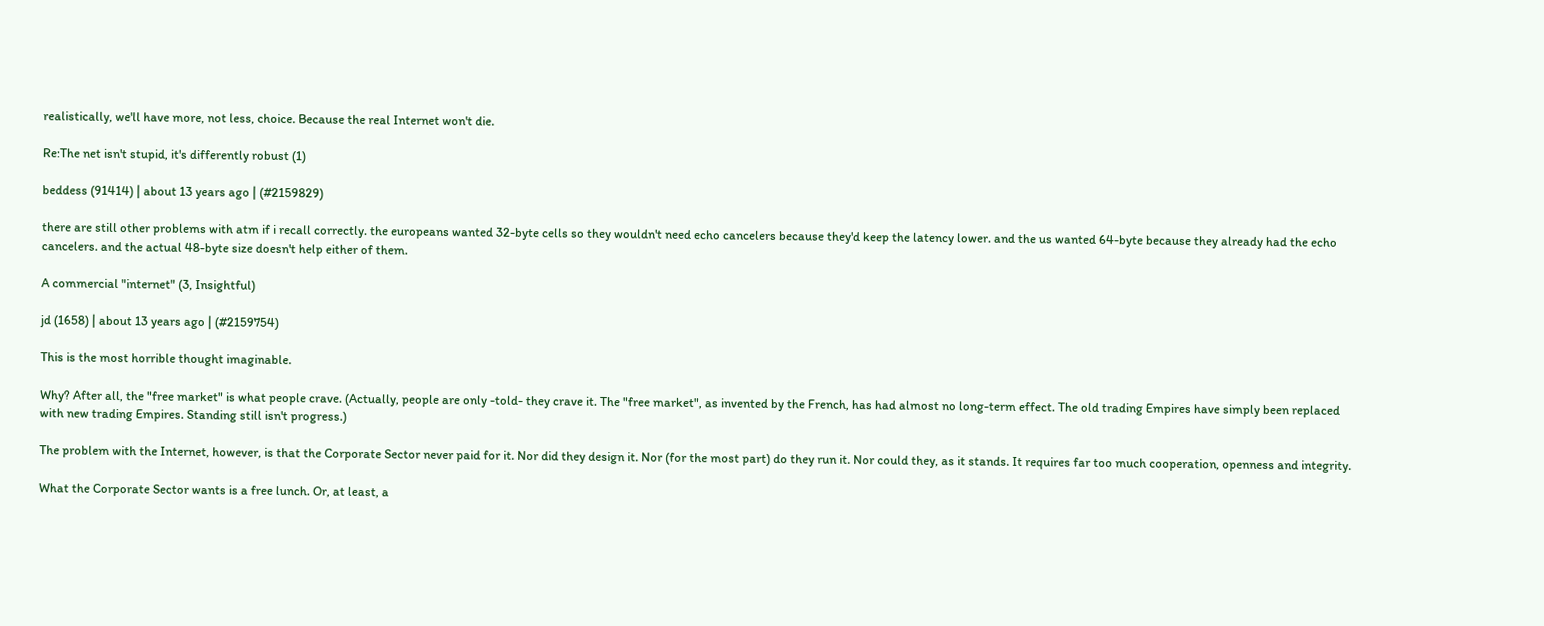realistically, we'll have more, not less, choice. Because the real Internet won't die.

Re:The net isn't stupid, it's differently robust (1)

beddess (91414) | about 13 years ago | (#2159829)

there are still other problems with atm if i recall correctly. the europeans wanted 32-byte cells so they wouldn't need echo cancelers because they'd keep the latency lower. and the us wanted 64-byte because they already had the echo cancelers. and the actual 48-byte size doesn't help either of them.

A commercial "internet" (3, Insightful)

jd (1658) | about 13 years ago | (#2159754)

This is the most horrible thought imaginable.

Why? After all, the "free market" is what people crave. (Actually, people are only -told- they crave it. The "free market", as invented by the French, has had almost no long-term effect. The old trading Empires have simply been replaced with new trading Empires. Standing still isn't progress.)

The problem with the Internet, however, is that the Corporate Sector never paid for it. Nor did they design it. Nor (for the most part) do they run it. Nor could they, as it stands. It requires far too much cooperation, openness and integrity.

What the Corporate Sector wants is a free lunch. Or, at least, a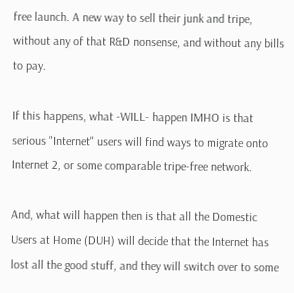free launch. A new way to sell their junk and tripe, without any of that R&D nonsense, and without any bills to pay.

If this happens, what -WILL- happen IMHO is that serious "Internet" users will find ways to migrate onto Internet 2, or some comparable tripe-free network.

And, what will happen then is that all the Domestic Users at Home (DUH) will decide that the Internet has lost all the good stuff, and they will switch over to some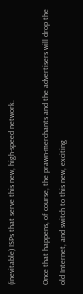(inevitable) ISPs that serve this new, high-speed network.

Once that happens, of course, the prawn-merchants and the advertisers will drop the old Internet, and switch to this new, exciting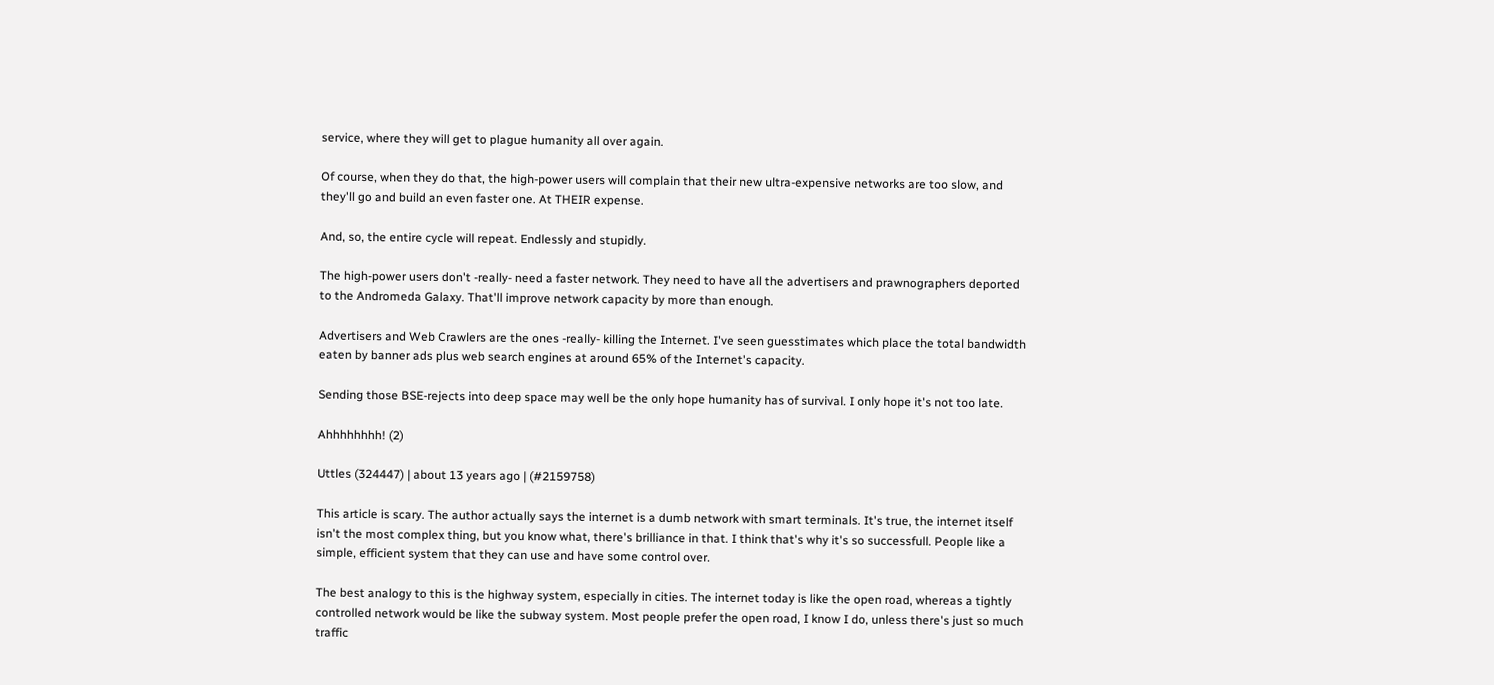service, where they will get to plague humanity all over again.

Of course, when they do that, the high-power users will complain that their new ultra-expensive networks are too slow, and they'll go and build an even faster one. At THEIR expense.

And, so, the entire cycle will repeat. Endlessly and stupidly.

The high-power users don't -really- need a faster network. They need to have all the advertisers and prawnographers deported to the Andromeda Galaxy. That'll improve network capacity by more than enough.

Advertisers and Web Crawlers are the ones -really- killing the Internet. I've seen guesstimates which place the total bandwidth eaten by banner ads plus web search engines at around 65% of the Internet's capacity.

Sending those BSE-rejects into deep space may well be the only hope humanity has of survival. I only hope it's not too late.

Ahhhhhhhh! (2)

Uttles (324447) | about 13 years ago | (#2159758)

This article is scary. The author actually says the internet is a dumb network with smart terminals. It's true, the internet itself isn't the most complex thing, but you know what, there's brilliance in that. I think that's why it's so successfull. People like a simple, efficient system that they can use and have some control over.

The best analogy to this is the highway system, especially in cities. The internet today is like the open road, whereas a tightly controlled network would be like the subway system. Most people prefer the open road, I know I do, unless there's just so much traffic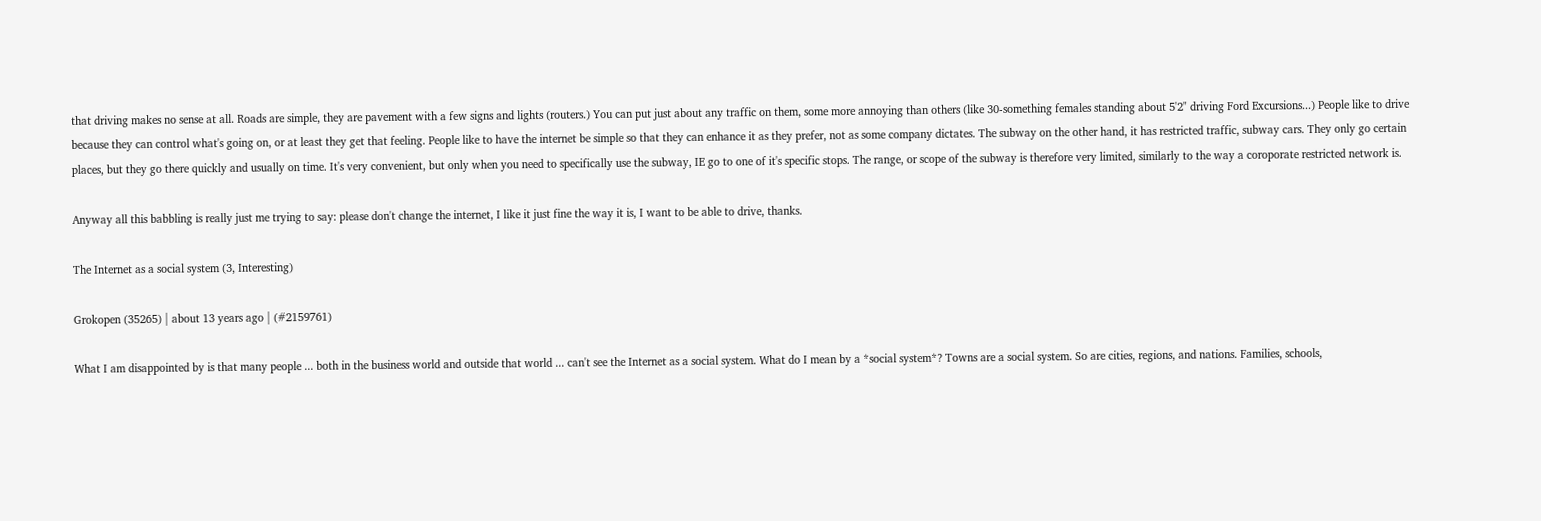that driving makes no sense at all. Roads are simple, they are pavement with a few signs and lights (routers.) You can put just about any traffic on them, some more annoying than others (like 30-something females standing about 5'2" driving Ford Excursions...) People like to drive because they can control what's going on, or at least they get that feeling. People like to have the internet be simple so that they can enhance it as they prefer, not as some company dictates. The subway on the other hand, it has restricted traffic, subway cars. They only go certain places, but they go there quickly and usually on time. It's very convenient, but only when you need to specifically use the subway, IE go to one of it's specific stops. The range, or scope of the subway is therefore very limited, similarly to the way a coroporate restricted network is.

Anyway all this babbling is really just me trying to say: please don't change the internet, I like it just fine the way it is, I want to be able to drive, thanks.

The Internet as a social system (3, Interesting)

Grokopen (35265) | about 13 years ago | (#2159761)

What I am disappointed by is that many people ... both in the business world and outside that world ... can't see the Internet as a social system. What do I mean by a *social system*? Towns are a social system. So are cities, regions, and nations. Families, schools,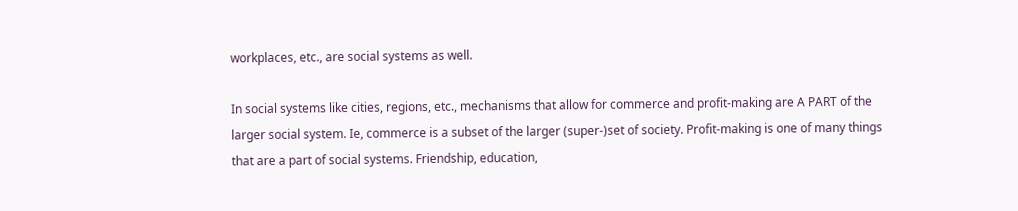workplaces, etc., are social systems as well.

In social systems like cities, regions, etc., mechanisms that allow for commerce and profit-making are A PART of the larger social system. Ie, commerce is a subset of the larger (super-)set of society. Profit-making is one of many things that are a part of social systems. Friendship, education,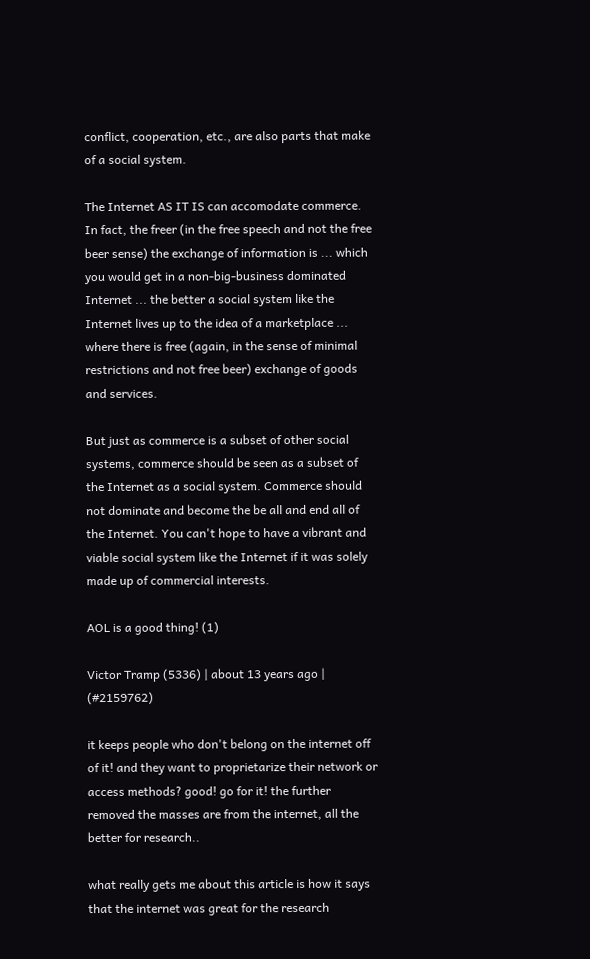conflict, cooperation, etc., are also parts that make of a social system.

The Internet AS IT IS can accomodate commerce. In fact, the freer (in the free speech and not the free beer sense) the exchange of information is ... which you would get in a non-big-business dominated Internet ... the better a social system like the Internet lives up to the idea of a marketplace ... where there is free (again, in the sense of minimal restrictions and not free beer) exchange of goods and services.

But just as commerce is a subset of other social systems, commerce should be seen as a subset of the Internet as a social system. Commerce should not dominate and become the be all and end all of the Internet. You can't hope to have a vibrant and viable social system like the Internet if it was solely made up of commercial interests.

AOL is a good thing! (1)

Victor Tramp (5336) | about 13 years ago | (#2159762)

it keeps people who don't belong on the internet off of it! and they want to proprietarize their network or access methods? good! go for it! the further removed the masses are from the internet, all the better for research..

what really gets me about this article is how it says that the internet was great for the research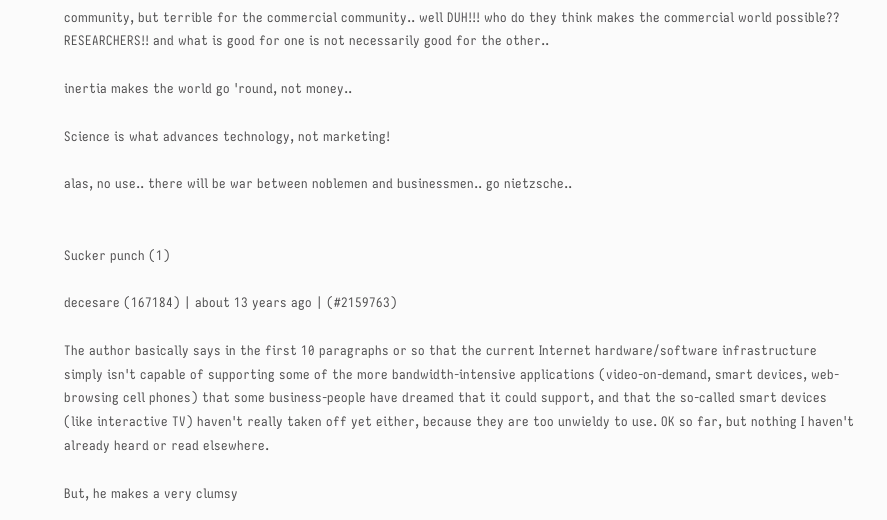community, but terrible for the commercial community.. well DUH!!! who do they think makes the commercial world possible?? RESEARCHERS!! and what is good for one is not necessarily good for the other..

inertia makes the world go 'round, not money..

Science is what advances technology, not marketing!

alas, no use.. there will be war between noblemen and businessmen.. go nietzsche..


Sucker punch (1)

decesare (167184) | about 13 years ago | (#2159763)

The author basically says in the first 10 paragraphs or so that the current Internet hardware/software infrastructure simply isn't capable of supporting some of the more bandwidth-intensive applications (video-on-demand, smart devices, web-browsing cell phones) that some business-people have dreamed that it could support, and that the so-called smart devices (like interactive TV) haven't really taken off yet either, because they are too unwieldy to use. OK so far, but nothing I haven't already heard or read elsewhere.

But, he makes a very clumsy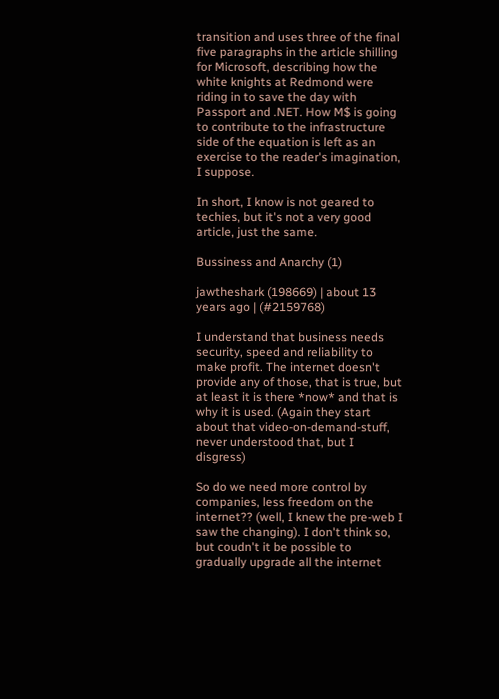transition and uses three of the final five paragraphs in the article shilling for Microsoft, describing how the white knights at Redmond were riding in to save the day with Passport and .NET. How M$ is going to contribute to the infrastructure side of the equation is left as an exercise to the reader's imagination, I suppose.

In short, I know is not geared to techies, but it's not a very good article, just the same.

Bussiness and Anarchy (1)

jawtheshark (198669) | about 13 years ago | (#2159768)

I understand that business needs security, speed and reliability to make profit. The internet doesn't provide any of those, that is true, but at least it is there *now* and that is why it is used. (Again they start about that video-on-demand-stuff, never understood that, but I disgress)

So do we need more control by companies, less freedom on the internet?? (well, I knew the pre-web I saw the changing). I don't think so, but coudn't it be possible to gradually upgrade all the internet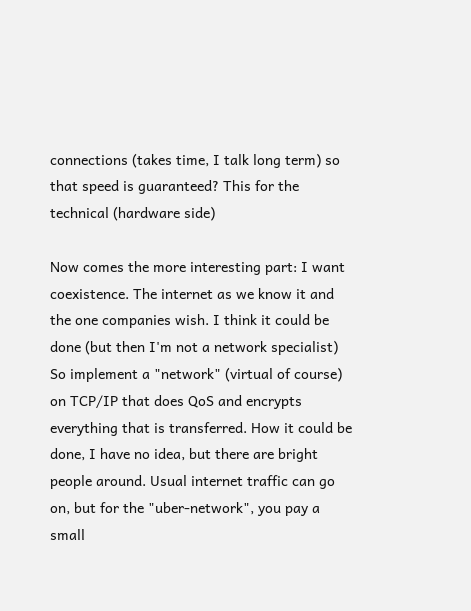connections (takes time, I talk long term) so that speed is guaranteed? This for the technical (hardware side)

Now comes the more interesting part: I want coexistence. The internet as we know it and the one companies wish. I think it could be done (but then I'm not a network specialist) So implement a "network" (virtual of course) on TCP/IP that does QoS and encrypts everything that is transferred. How it could be done, I have no idea, but there are bright people around. Usual internet traffic can go on, but for the "uber-network", you pay a small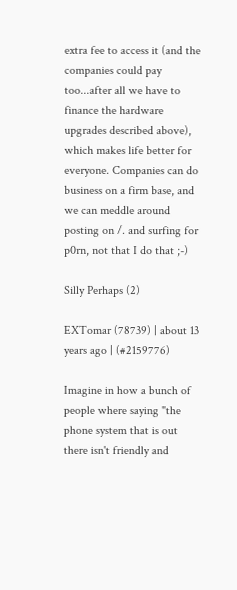extra fee to access it (and the companies could pay too...after all we have to finance the hardware upgrades described above), which makes life better for everyone. Companies can do business on a firm base, and we can meddle around posting on /. and surfing for p0rn, not that I do that ;-)

Silly Perhaps (2)

EXTomar (78739) | about 13 years ago | (#2159776)

Imagine in how a bunch of people where saying "the phone system that is out there isn't friendly and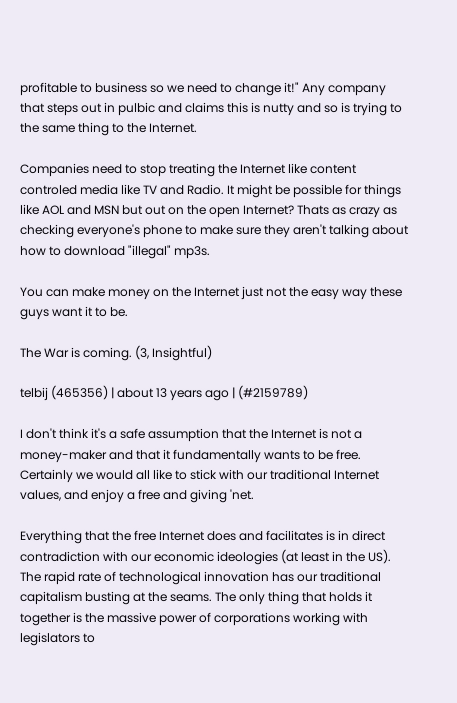profitable to business so we need to change it!" Any company that steps out in pulbic and claims this is nutty and so is trying to the same thing to the Internet.

Companies need to stop treating the Internet like content controled media like TV and Radio. It might be possible for things like AOL and MSN but out on the open Internet? Thats as crazy as checking everyone's phone to make sure they aren't talking about how to download "illegal" mp3s.

You can make money on the Internet just not the easy way these guys want it to be.

The War is coming. (3, Insightful)

telbij (465356) | about 13 years ago | (#2159789)

I don't think it's a safe assumption that the Internet is not a money-maker and that it fundamentally wants to be free. Certainly we would all like to stick with our traditional Internet values, and enjoy a free and giving 'net.

Everything that the free Internet does and facilitates is in direct contradiction with our economic ideologies (at least in the US). The rapid rate of technological innovation has our traditional capitalism busting at the seams. The only thing that holds it together is the massive power of corporations working with legislators to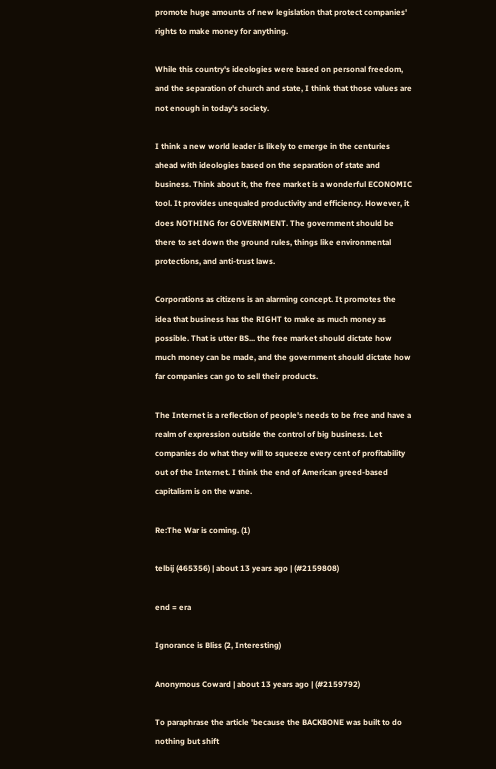promote huge amounts of new legislation that protect companies' rights to make money for anything.

While this country's ideologies were based on personal freedom, and the separation of church and state, I think that those values are not enough in today's society.

I think a new world leader is likely to emerge in the centuries ahead with ideologies based on the separation of state and business. Think about it, the free market is a wonderful ECONOMIC tool. It provides unequaled productivity and efficiency. However, it does NOTHING for GOVERNMENT. The government should be there to set down the ground rules, things like environmental protections, and anti-trust laws.

Corporations as citizens is an alarming concept. It promotes the idea that business has the RIGHT to make as much money as possible. That is utter BS... the free market should dictate how much money can be made, and the government should dictate how far companies can go to sell their products.

The Internet is a reflection of people's needs to be free and have a realm of expression outside the control of big business. Let companies do what they will to squeeze every cent of profitability out of the Internet. I think the end of American greed-based capitalism is on the wane.

Re:The War is coming. (1)

telbij (465356) | about 13 years ago | (#2159808)

end = era

Ignorance is Bliss (2, Interesting)

Anonymous Coward | about 13 years ago | (#2159792)

To paraphrase the article 'because the BACKBONE was built to do nothing but shift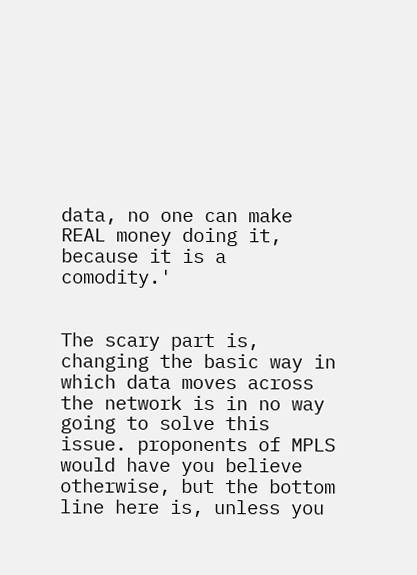data, no one can make REAL money doing it, because it is a comodity.'


The scary part is, changing the basic way in which data moves across the network is in no way going to solve this issue. proponents of MPLS would have you believe otherwise, but the bottom line here is, unless you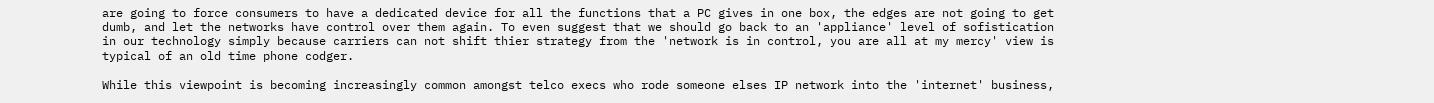are going to force consumers to have a dedicated device for all the functions that a PC gives in one box, the edges are not going to get dumb, and let the networks have control over them again. To even suggest that we should go back to an 'appliance' level of sofistication in our technology simply because carriers can not shift thier strategy from the 'network is in control, you are all at my mercy' view is typical of an old time phone codger.

While this viewpoint is becoming increasingly common amongst telco execs who rode someone elses IP network into the 'internet' business,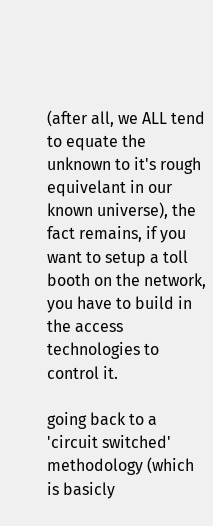(after all, we ALL tend to equate the unknown to it's rough equivelant in our known universe), the fact remains, if you want to setup a toll booth on the network, you have to build in the access technologies to control it.

going back to a 'circuit switched' methodology (which is basicly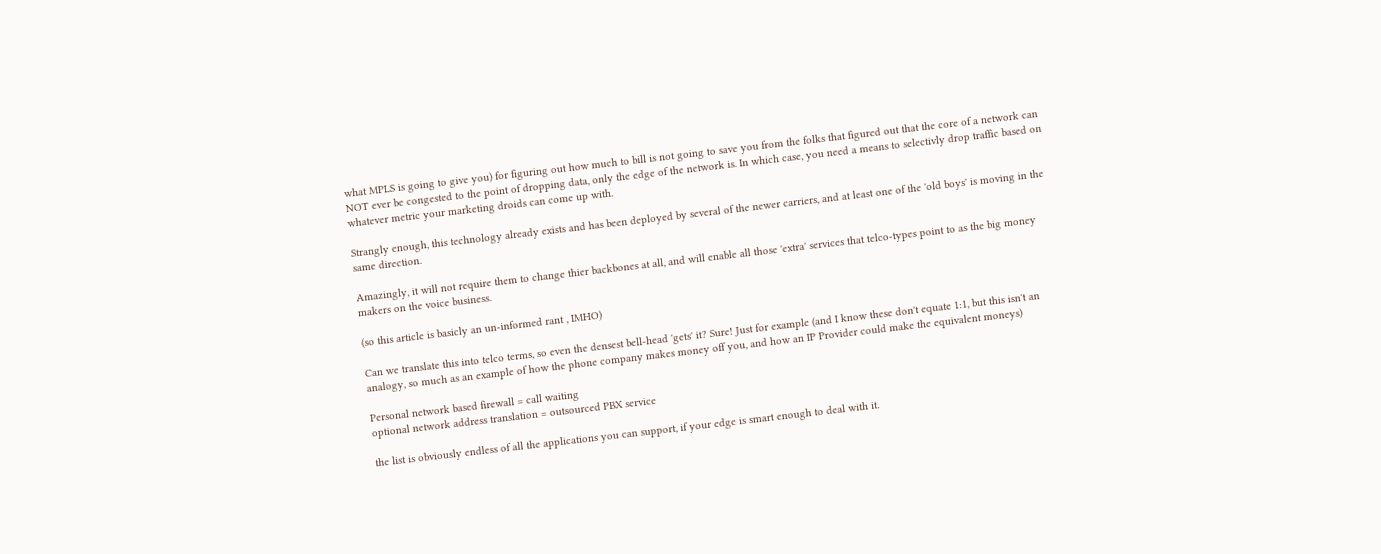what MPLS is going to give you) for figuring out how much to bill is not going to save you from the folks that figured out that the core of a network can NOT ever be congested to the point of dropping data, only the edge of the network is. In which case, you need a means to selectivly drop traffic based on whatever metric your marketing droids can come up with.

Strangly enough, this technology already exists and has been deployed by several of the newer carriers, and at least one of the 'old boys' is moving in the same direction.

Amazingly, it will not require them to change thier backbones at all, and will enable all those 'extra' services that telco-types point to as the big money makers on the voice business.

(so this article is basicly an un-informed rant , IMHO)

Can we translate this into telco terms, so even the densest bell-head 'gets' it? Sure! Just for example (and I know these don't equate 1:1, but this isn't an analogy, so much as an example of how the phone company makes money off you, and how an IP Provider could make the equivalent moneys)

Personal network based firewall = call waiting
optional network address translation = outsourced PBX service

the list is obviously endless of all the applications you can support, if your edge is smart enough to deal with it.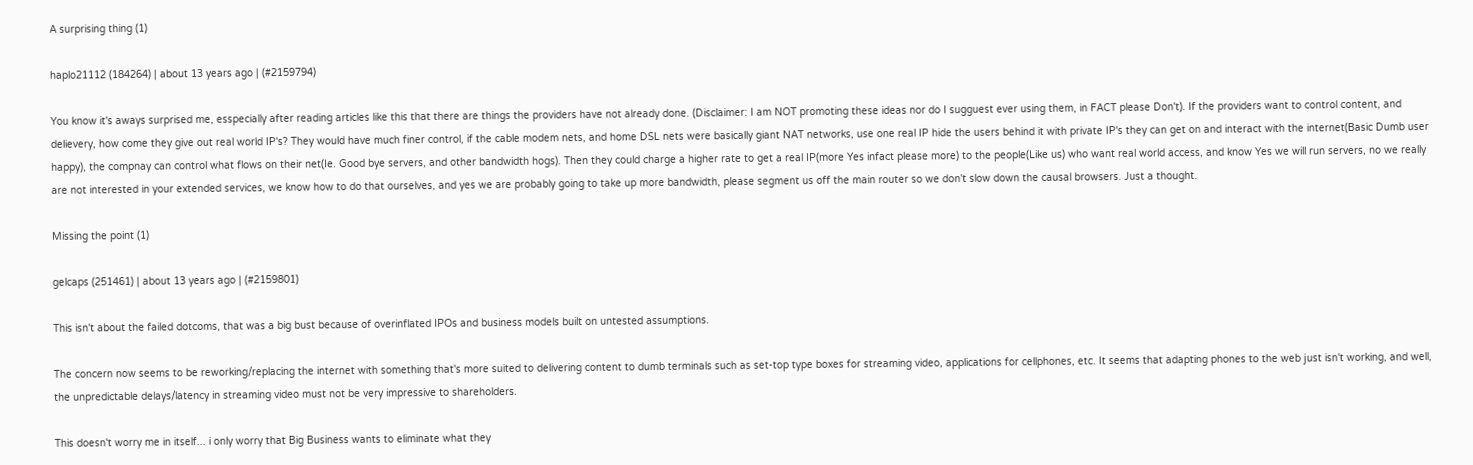A surprising thing (1)

haplo21112 (184264) | about 13 years ago | (#2159794)

You know it's aways surprised me, esspecially after reading articles like this that there are things the providers have not already done. (Disclaimer: I am NOT promoting these ideas nor do I sugguest ever using them, in FACT please Don't). If the providers want to control content, and delievery, how come they give out real world IP's? They would have much finer control, if the cable modem nets, and home DSL nets were basically giant NAT networks, use one real IP hide the users behind it with private IP's they can get on and interact with the internet(Basic Dumb user happy), the compnay can control what flows on their net(Ie. Good bye servers, and other bandwidth hogs). Then they could charge a higher rate to get a real IP(more Yes infact please more) to the people(Like us) who want real world access, and know Yes we will run servers, no we really are not interested in your extended services, we know how to do that ourselves, and yes we are probably going to take up more bandwidth, please segment us off the main router so we don't slow down the causal browsers. Just a thought.

Missing the point (1)

gelcaps (251461) | about 13 years ago | (#2159801)

This isn't about the failed dotcoms, that was a big bust because of overinflated IPOs and business models built on untested assumptions.

The concern now seems to be reworking/replacing the internet with something that's more suited to delivering content to dumb terminals such as set-top type boxes for streaming video, applications for cellphones, etc. It seems that adapting phones to the web just isn't working, and well, the unpredictable delays/latency in streaming video must not be very impressive to shareholders.

This doesn't worry me in itself... i only worry that Big Business wants to eliminate what they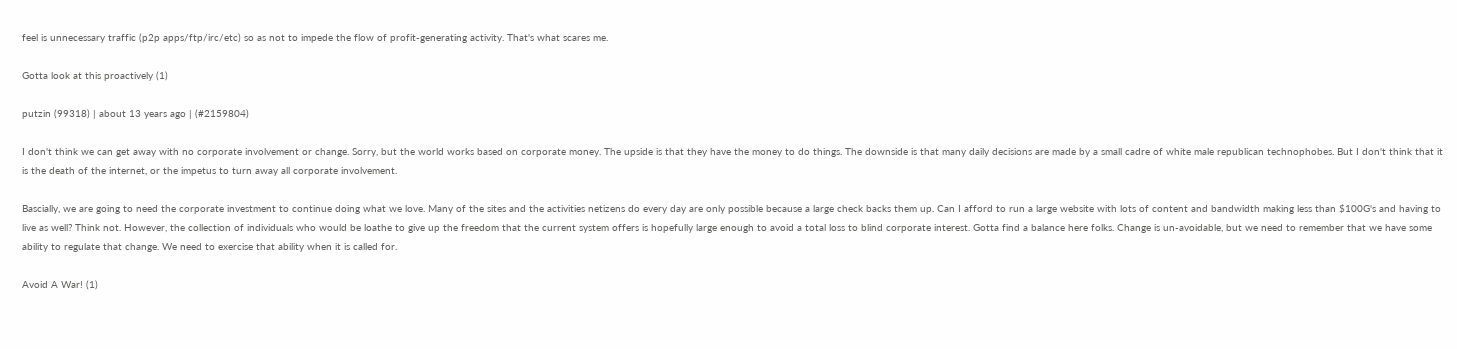feel is unnecessary traffic (p2p apps/ftp/irc/etc) so as not to impede the flow of profit-generating activity. That's what scares me.

Gotta look at this proactively (1)

putzin (99318) | about 13 years ago | (#2159804)

I don't think we can get away with no corporate involvement or change. Sorry, but the world works based on corporate money. The upside is that they have the money to do things. The downside is that many daily decisions are made by a small cadre of white male republican technophobes. But I don't think that it is the death of the internet, or the impetus to turn away all corporate involvement.

Bascially, we are going to need the corporate investment to continue doing what we love. Many of the sites and the activities netizens do every day are only possible because a large check backs them up. Can I afford to run a large website with lots of content and bandwidth making less than $100G's and having to live as well? Think not. However, the collection of individuals who would be loathe to give up the freedom that the current system offers is hopefully large enough to avoid a total loss to blind corporate interest. Gotta find a balance here folks. Change is un-avoidable, but we need to remember that we have some ability to regulate that change. We need to exercise that ability when it is called for.

Avoid A War! (1)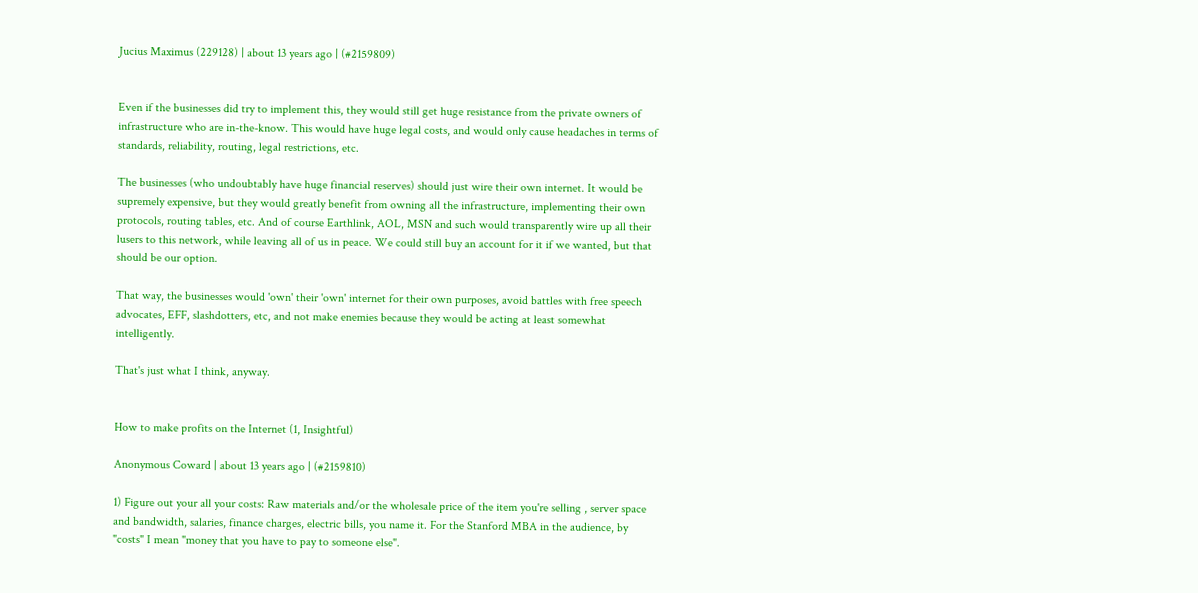Jucius Maximus (229128) | about 13 years ago | (#2159809)


Even if the businesses did try to implement this, they would still get huge resistance from the private owners of infrastructure who are in-the-know. This would have huge legal costs, and would only cause headaches in terms of standards, reliability, routing, legal restrictions, etc.

The businesses (who undoubtably have huge financial reserves) should just wire their own internet. It would be supremely expensive, but they would greatly benefit from owning all the infrastructure, implementing their own protocols, routing tables, etc. And of course Earthlink, AOL, MSN and such would transparently wire up all their lusers to this network, while leaving all of us in peace. We could still buy an account for it if we wanted, but that should be our option.

That way, the businesses would 'own' their 'own' internet for their own purposes, avoid battles with free speech advocates, EFF, slashdotters, etc, and not make enemies because they would be acting at least somewhat intelligently.

That's just what I think, anyway.


How to make profits on the Internet (1, Insightful)

Anonymous Coward | about 13 years ago | (#2159810)

1) Figure out your all your costs: Raw materials and/or the wholesale price of the item you're selling , server space and bandwidth, salaries, finance charges, electric bills, you name it. For the Stanford MBA in the audience, by "costs" I mean "money that you have to pay to someone else".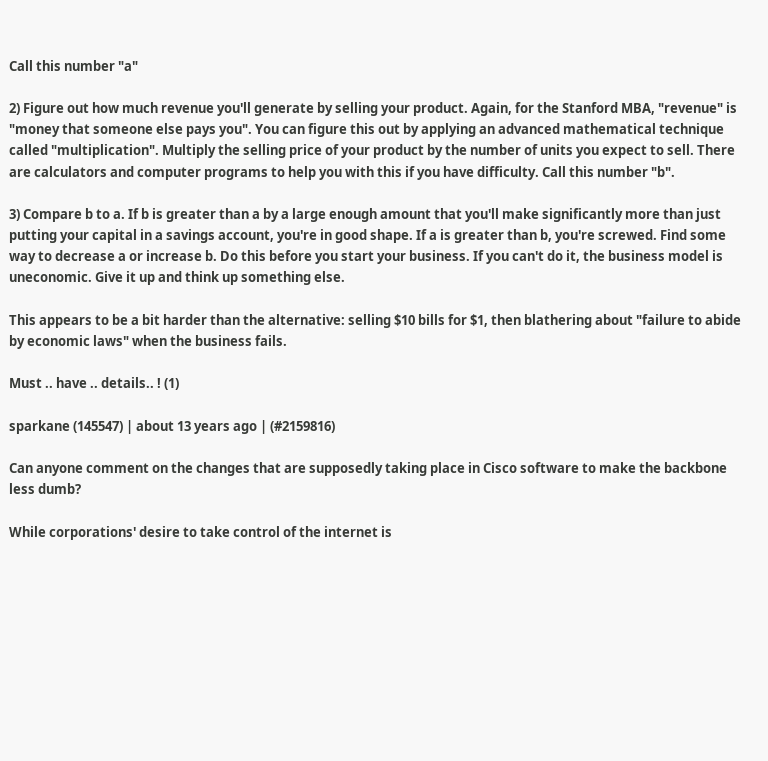Call this number "a"

2) Figure out how much revenue you'll generate by selling your product. Again, for the Stanford MBA, "revenue" is "money that someone else pays you". You can figure this out by applying an advanced mathematical technique called "multiplication". Multiply the selling price of your product by the number of units you expect to sell. There are calculators and computer programs to help you with this if you have difficulty. Call this number "b".

3) Compare b to a. If b is greater than a by a large enough amount that you'll make significantly more than just putting your capital in a savings account, you're in good shape. If a is greater than b, you're screwed. Find some way to decrease a or increase b. Do this before you start your business. If you can't do it, the business model is uneconomic. Give it up and think up something else.

This appears to be a bit harder than the alternative: selling $10 bills for $1, then blathering about "failure to abide by economic laws" when the business fails.

Must .. have .. details.. ! (1)

sparkane (145547) | about 13 years ago | (#2159816)

Can anyone comment on the changes that are supposedly taking place in Cisco software to make the backbone less dumb?

While corporations' desire to take control of the internet is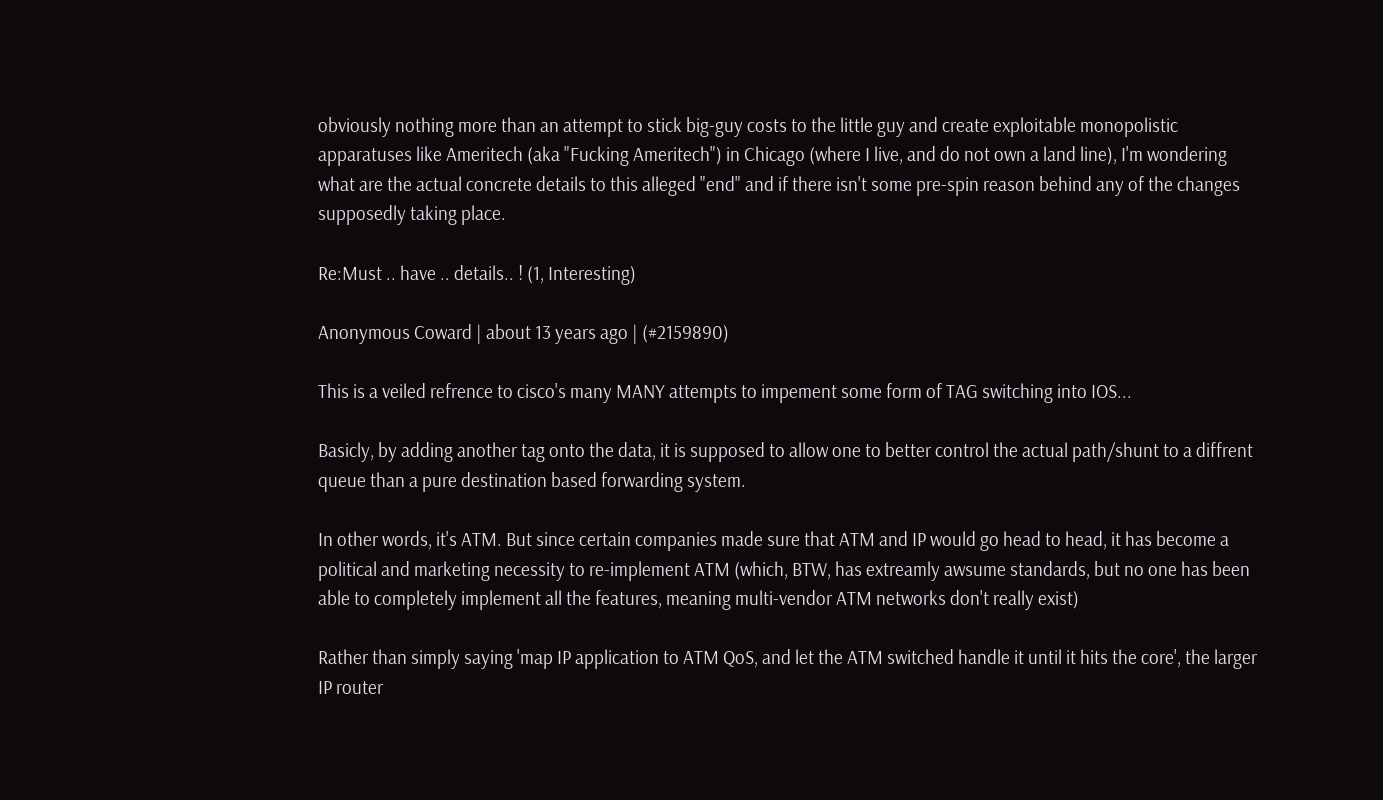obviously nothing more than an attempt to stick big-guy costs to the little guy and create exploitable monopolistic apparatuses like Ameritech (aka "Fucking Ameritech") in Chicago (where I live, and do not own a land line), I'm wondering what are the actual concrete details to this alleged "end" and if there isn't some pre-spin reason behind any of the changes supposedly taking place.

Re:Must .. have .. details.. ! (1, Interesting)

Anonymous Coward | about 13 years ago | (#2159890)

This is a veiled refrence to cisco's many MANY attempts to impement some form of TAG switching into IOS...

Basicly, by adding another tag onto the data, it is supposed to allow one to better control the actual path/shunt to a diffrent queue than a pure destination based forwarding system.

In other words, it's ATM. But since certain companies made sure that ATM and IP would go head to head, it has become a political and marketing necessity to re-implement ATM (which, BTW, has extreamly awsume standards, but no one has been able to completely implement all the features, meaning multi-vendor ATM networks don't really exist)

Rather than simply saying 'map IP application to ATM QoS, and let the ATM switched handle it until it hits the core', the larger IP router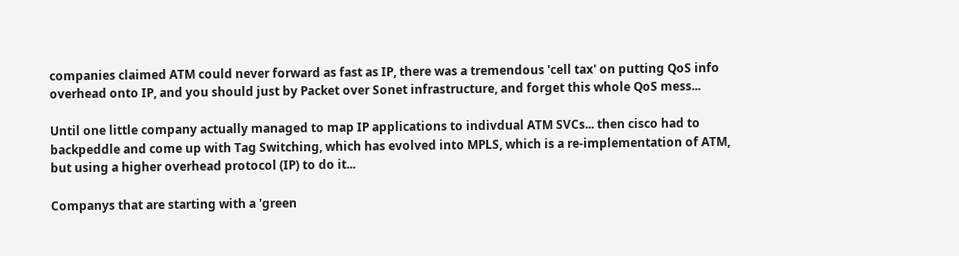companies claimed ATM could never forward as fast as IP, there was a tremendous 'cell tax' on putting QoS info overhead onto IP, and you should just by Packet over Sonet infrastructure, and forget this whole QoS mess...

Until one little company actually managed to map IP applications to indivdual ATM SVCs... then cisco had to backpeddle and come up with Tag Switching, which has evolved into MPLS, which is a re-implementation of ATM, but using a higher overhead protocol (IP) to do it...

Companys that are starting with a 'green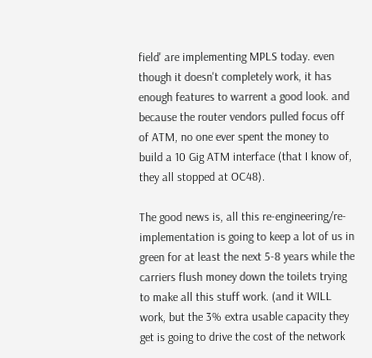field' are implementing MPLS today. even though it doesn't completely work, it has enough features to warrent a good look. and because the router vendors pulled focus off of ATM, no one ever spent the money to build a 10 Gig ATM interface (that I know of, they all stopped at OC48).

The good news is, all this re-engineering/re-implementation is going to keep a lot of us in green for at least the next 5-8 years while the carriers flush money down the toilets trying to make all this stuff work. (and it WILL work, but the 3% extra usable capacity they get is going to drive the cost of the network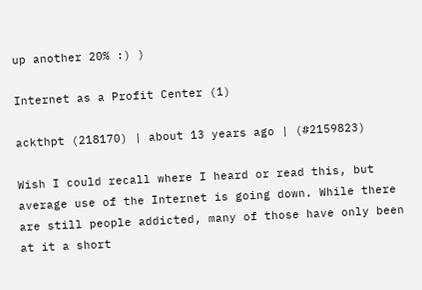up another 20% :) )

Internet as a Profit Center (1)

ackthpt (218170) | about 13 years ago | (#2159823)

Wish I could recall where I heard or read this, but average use of the Internet is going down. While there are still people addicted, many of those have only been at it a short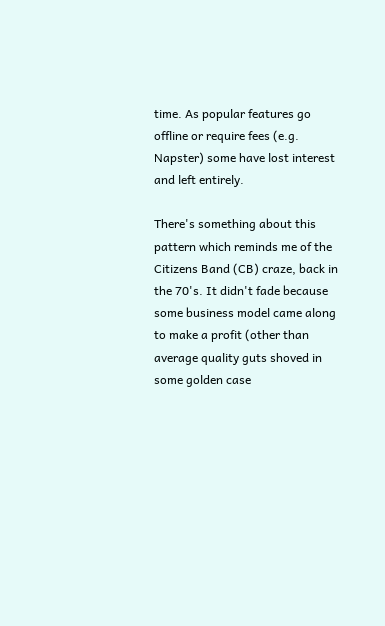time. As popular features go offline or require fees (e.g. Napster) some have lost interest and left entirely.

There's something about this pattern which reminds me of the Citizens Band (CB) craze, back in the 70's. It didn't fade because some business model came along to make a profit (other than average quality guts shoved in some golden case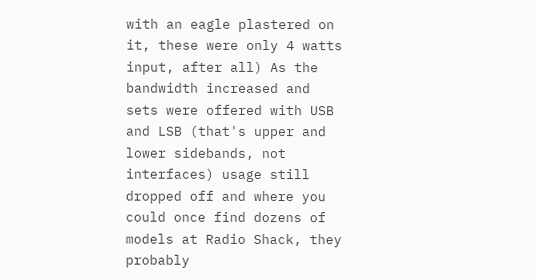with an eagle plastered on it, these were only 4 watts input, after all) As the bandwidth increased and sets were offered with USB and LSB (that's upper and lower sidebands, not interfaces) usage still dropped off and where you could once find dozens of models at Radio Shack, they probably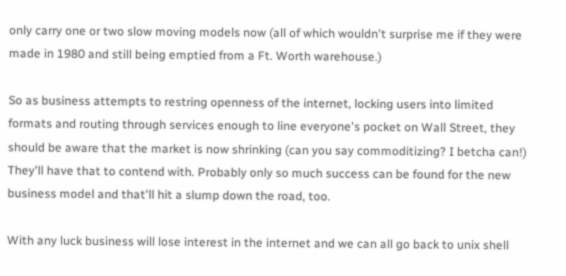only carry one or two slow moving models now (all of which wouldn't surprise me if they were made in 1980 and still being emptied from a Ft. Worth warehouse.)

So as business attempts to restring openness of the internet, locking users into limited formats and routing through services enough to line everyone's pocket on Wall Street, they should be aware that the market is now shrinking (can you say commoditizing? I betcha can!) They'll have that to contend with. Probably only so much success can be found for the new business model and that'll hit a slump down the road, too.

With any luck business will lose interest in the internet and we can all go back to unix shell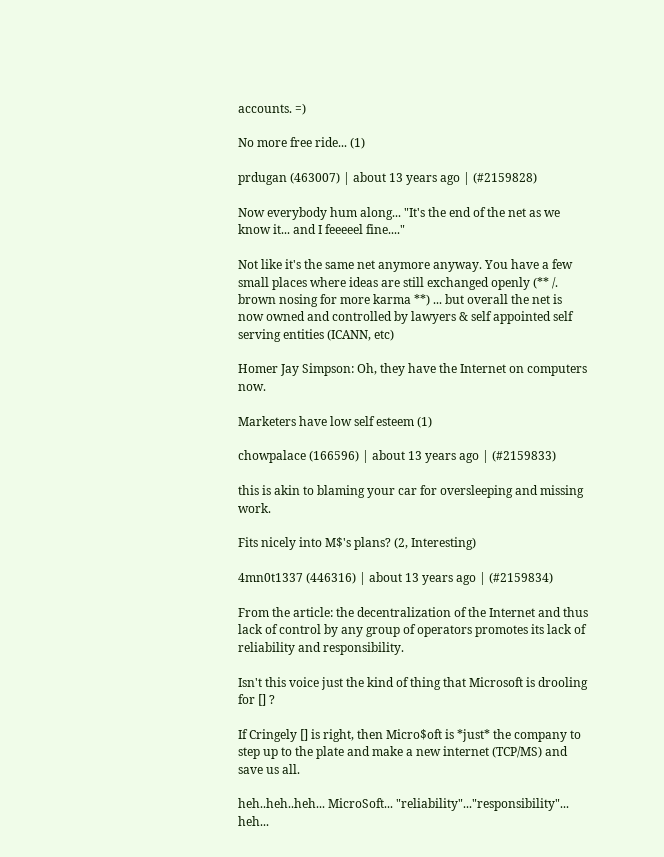accounts. =)

No more free ride... (1)

prdugan (463007) | about 13 years ago | (#2159828)

Now everybody hum along... "It's the end of the net as we know it... and I feeeeel fine...."

Not like it's the same net anymore anyway. You have a few small places where ideas are still exchanged openly (** /. brown nosing for more karma **) ... but overall the net is now owned and controlled by lawyers & self appointed self serving entities (ICANN, etc)

Homer Jay Simpson: Oh, they have the Internet on computers now.

Marketers have low self esteem (1)

chowpalace (166596) | about 13 years ago | (#2159833)

this is akin to blaming your car for oversleeping and missing work.

Fits nicely into M$'s plans? (2, Interesting)

4mn0t1337 (446316) | about 13 years ago | (#2159834)

From the article: the decentralization of the Internet and thus lack of control by any group of operators promotes its lack of reliability and responsibility.

Isn't this voice just the kind of thing that Microsoft is drooling for [] ?

If Cringely [] is right, then Micro$oft is *just* the company to step up to the plate and make a new internet (TCP/MS) and save us all.

heh..heh..heh... MicroSoft... "reliability"..."responsibility"... heh...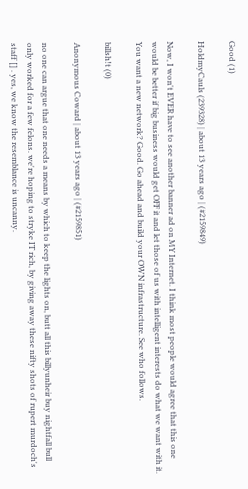Good (1)

HoldmyCauls (239328) | about 13 years ago | (#2159849)

Now, I won't EVER have to see another banner ad on MY Internet. I think most people would agree that this one would be better if big business would get OFF it and let those of us with intelligent interests do what we want with it. You want a new network? Good. Go ahead and build your OWN infrastructure. See who follows.

billsh!t (0)

Anonymous Coward | about 13 years ago | (#2159851)

no one can argue that one needs a means by which to keep the lights on, butt all this billyunheir buy nightfall bull only worked for a few felons. we're hoping to stryke IT rich, by giving away these nifty shots of rupert murdoch's staff [] . yes, we know the resemblance is uncanny.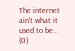The internet ain't what it used to be.. (0)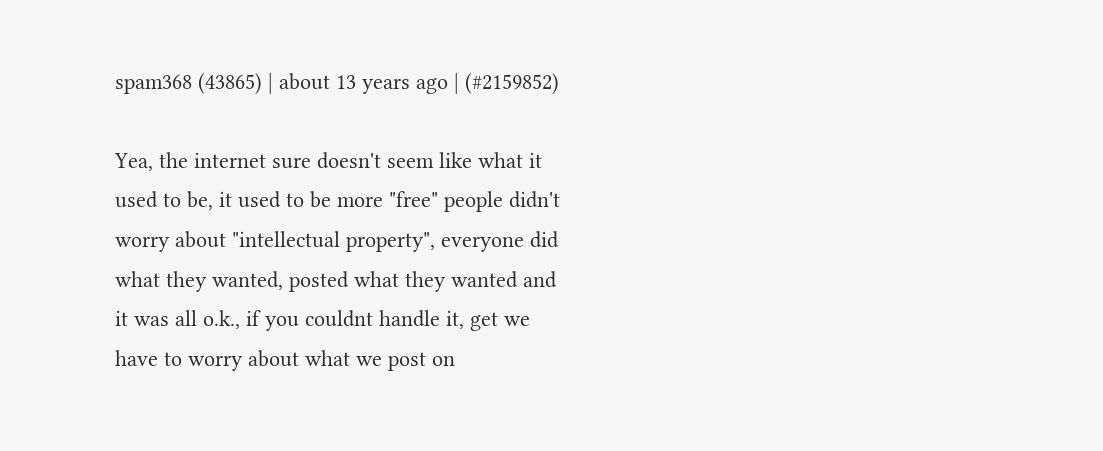spam368 (43865) | about 13 years ago | (#2159852)

Yea, the internet sure doesn't seem like what it used to be, it used to be more "free" people didn't worry about "intellectual property", everyone did what they wanted, posted what they wanted and it was all o.k., if you couldnt handle it, get we have to worry about what we post on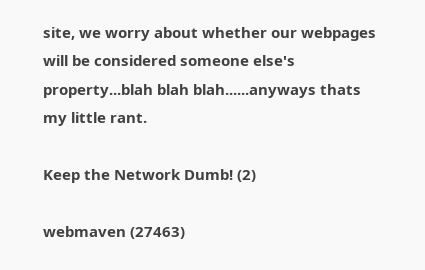site, we worry about whether our webpages will be considered someone else's property...blah blah blah......anyways thats my little rant.

Keep the Network Dumb! (2)

webmaven (27463)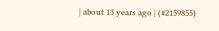| about 13 years ago | (#2159855)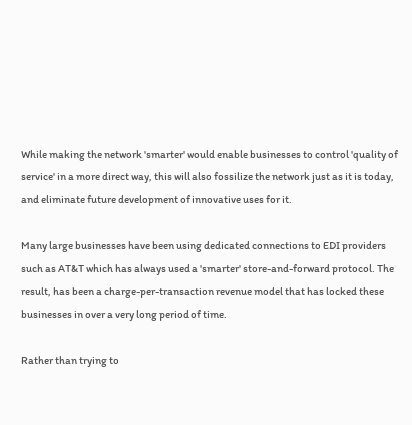While making the network 'smarter' would enable businesses to control 'quality of service' in a more direct way, this will also fossilize the network just as it is today, and eliminate future development of innovative uses for it.

Many large businesses have been using dedicated connections to EDI providers such as AT&T which has always used a 'smarter' store-and-forward protocol. The result, has been a charge-per-transaction revenue model that has locked these businesses in over a very long period of time.

Rather than trying to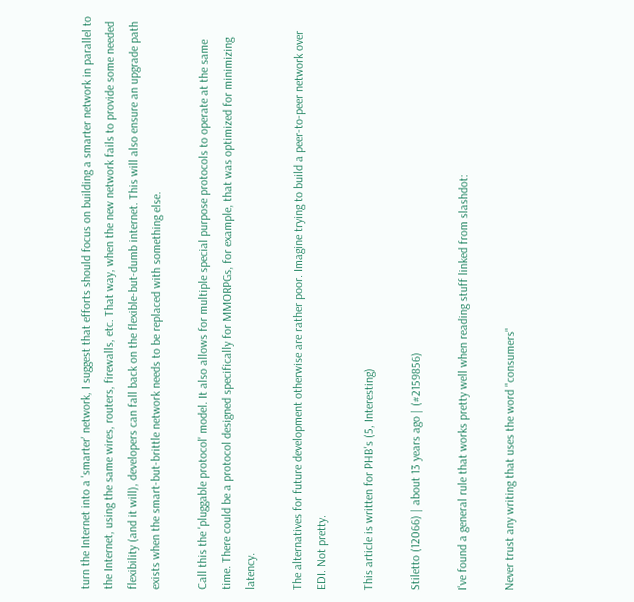turn the Internet into a 'smarter' network, I suggest that efforts should focus on building a smarter network in parallel to the Internet, using the same wires, routers, firewalls, etc. That way, when the new network fails to provide some needed flexibility (and it will), developers can fall back on the flexible-but-dumb internet. This will also ensure an upgrade path exists when the smart-but-brittle network needs to be replaced with something else.

Call this the 'pluggable protocol' model. It also allows for multiple special purpose protocols to operate at the same time. There could be a protocol designed specifically for MMORPGs, for example, that was optimized for minimizing latency.

The alternatives for future development otherwise are rather poor. Imagine trying to build a peer-to-peer network over EDI. Not pretty.

This article is written for PHB's (5, Interesting)

Stiletto (12066) | about 13 years ago | (#2159856)

I've found a general rule that works pretty well when reading stuff linked from slashdot:

Never trust any writing that uses the word "consumers"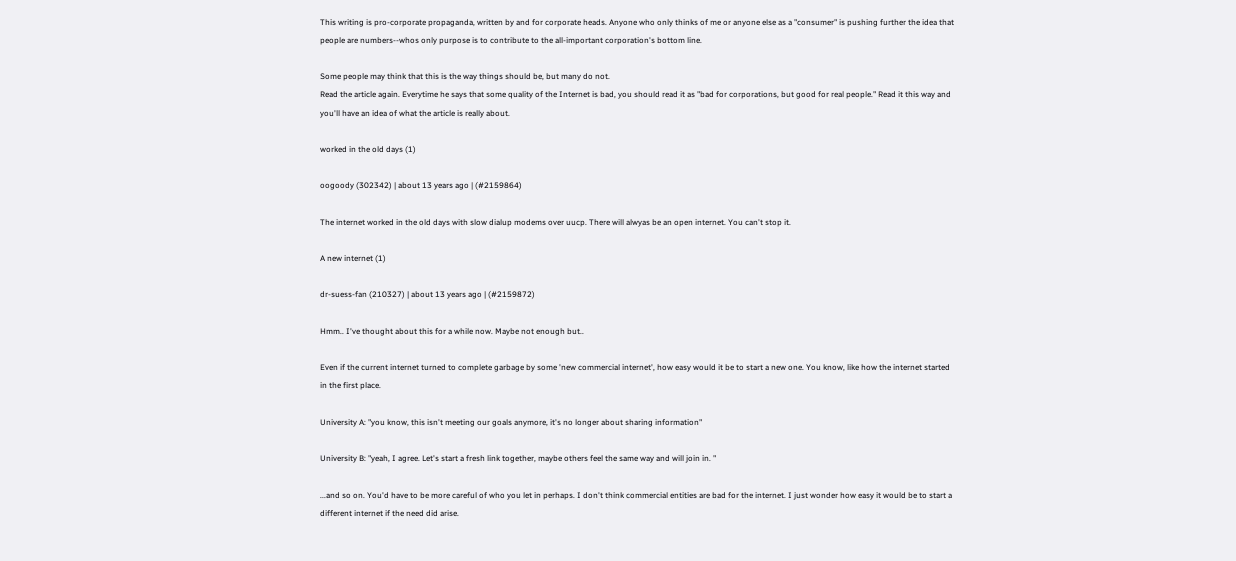This writing is pro-corporate propaganda, written by and for corporate heads. Anyone who only thinks of me or anyone else as a "consumer" is pushing further the idea that people are numbers--whos only purpose is to contribute to the all-important corporation's bottom line.

Some people may think that this is the way things should be, but many do not.
Read the article again. Everytime he says that some quality of the Internet is bad, you should read it as "bad for corporations, but good for real people." Read it this way and you'll have an idea of what the article is really about.

worked in the old days (1)

oogoody (302342) | about 13 years ago | (#2159864)

The internet worked in the old days with slow dialup modems over uucp. There will alwyas be an open internet. You can't stop it.

A new internet (1)

dr-suess-fan (210327) | about 13 years ago | (#2159872)

Hmm.. I've thought about this for a while now. Maybe not enough but..

Even if the current internet turned to complete garbage by some 'new commercial internet', how easy would it be to start a new one. You know, like how the internet started in the first place.

University A: "you know, this isn't meeting our goals anymore, it's no longer about sharing information"

University B: "yeah, I agree. Let's start a fresh link together, maybe others feel the same way and will join in. "

...and so on. You'd have to be more careful of who you let in perhaps. I don't think commercial entities are bad for the internet. I just wonder how easy it would be to start a different internet if the need did arise.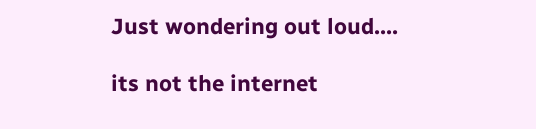Just wondering out loud....

its not the internet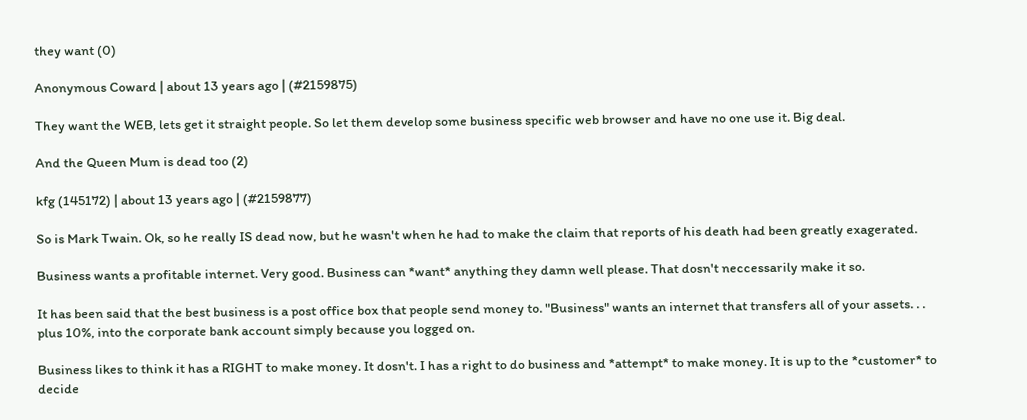they want (0)

Anonymous Coward | about 13 years ago | (#2159875)

They want the WEB, lets get it straight people. So let them develop some business specific web browser and have no one use it. Big deal.

And the Queen Mum is dead too (2)

kfg (145172) | about 13 years ago | (#2159877)

So is Mark Twain. Ok, so he really IS dead now, but he wasn't when he had to make the claim that reports of his death had been greatly exagerated.

Business wants a profitable internet. Very good. Business can *want* anything they damn well please. That dosn't neccessarily make it so.

It has been said that the best business is a post office box that people send money to. "Business" wants an internet that transfers all of your assets. . . plus 10%, into the corporate bank account simply because you logged on.

Business likes to think it has a RIGHT to make money. It dosn't. I has a right to do business and *attempt* to make money. It is up to the *customer* to decide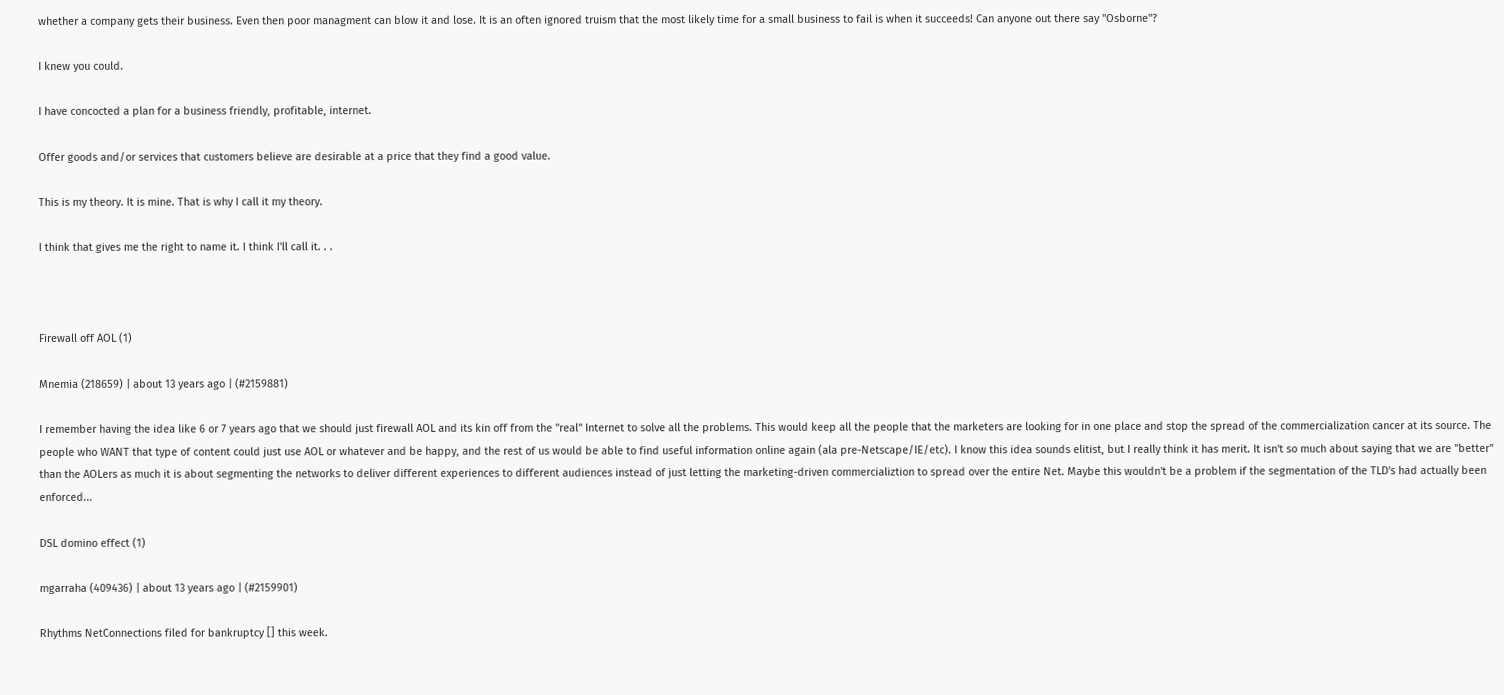whether a company gets their business. Even then poor managment can blow it and lose. It is an often ignored truism that the most likely time for a small business to fail is when it succeeds! Can anyone out there say "Osborne"?

I knew you could.

I have concocted a plan for a business friendly, profitable, internet.

Offer goods and/or services that customers believe are desirable at a price that they find a good value.

This is my theory. It is mine. That is why I call it my theory.

I think that gives me the right to name it. I think I'll call it. . .



Firewall off AOL (1)

Mnemia (218659) | about 13 years ago | (#2159881)

I remember having the idea like 6 or 7 years ago that we should just firewall AOL and its kin off from the "real" Internet to solve all the problems. This would keep all the people that the marketers are looking for in one place and stop the spread of the commercialization cancer at its source. The people who WANT that type of content could just use AOL or whatever and be happy, and the rest of us would be able to find useful information online again (ala pre-Netscape/IE/etc). I know this idea sounds elitist, but I really think it has merit. It isn't so much about saying that we are "better" than the AOLers as much it is about segmenting the networks to deliver different experiences to different audiences instead of just letting the marketing-driven commercializtion to spread over the entire Net. Maybe this wouldn't be a problem if the segmentation of the TLD's had actually been enforced...

DSL domino effect (1)

mgarraha (409436) | about 13 years ago | (#2159901)

Rhythms NetConnections filed for bankruptcy [] this week.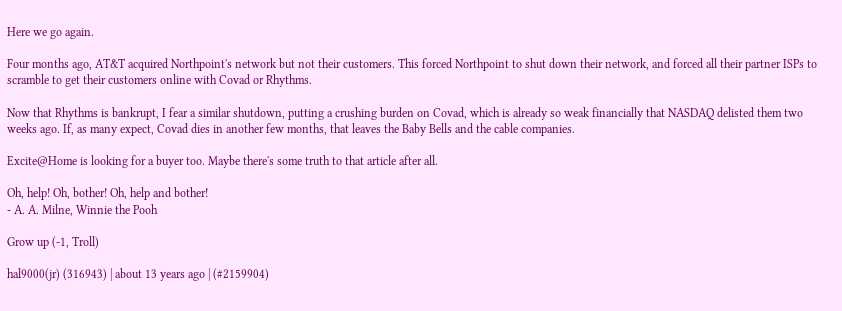Here we go again.

Four months ago, AT&T acquired Northpoint's network but not their customers. This forced Northpoint to shut down their network, and forced all their partner ISPs to scramble to get their customers online with Covad or Rhythms.

Now that Rhythms is bankrupt, I fear a similar shutdown, putting a crushing burden on Covad, which is already so weak financially that NASDAQ delisted them two weeks ago. If, as many expect, Covad dies in another few months, that leaves the Baby Bells and the cable companies.

Excite@Home is looking for a buyer too. Maybe there's some truth to that article after all.

Oh, help! Oh, bother! Oh, help and bother!
- A. A. Milne, Winnie the Pooh

Grow up (-1, Troll)

hal9000(jr) (316943) | about 13 years ago | (#2159904)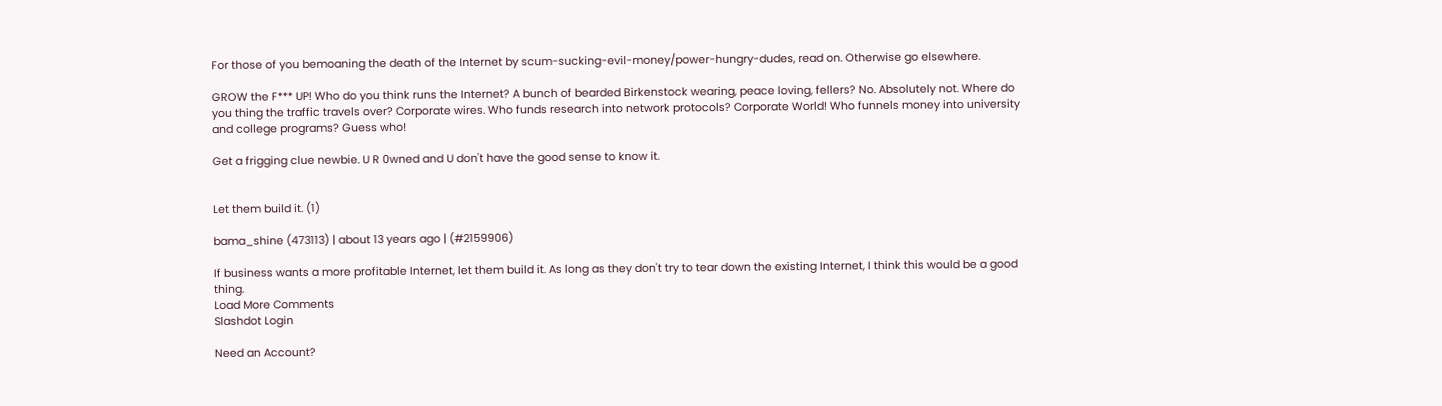For those of you bemoaning the death of the Internet by scum-sucking-evil-money/power-hungry-dudes, read on. Otherwise go elsewhere.

GROW the F*** UP! Who do you think runs the Internet? A bunch of bearded Birkenstock wearing, peace loving, fellers? No. Absolutely not. Where do you thing the traffic travels over? Corporate wires. Who funds research into network protocols? Corporate World! Who funnels money into university and college programs? Guess who!

Get a frigging clue newbie. U R 0wned and U don't have the good sense to know it.


Let them build it. (1)

bama_shine (473113) | about 13 years ago | (#2159906)

If business wants a more profitable Internet, let them build it. As long as they don't try to tear down the existing Internet, I think this would be a good thing.
Load More Comments
Slashdot Login

Need an Account?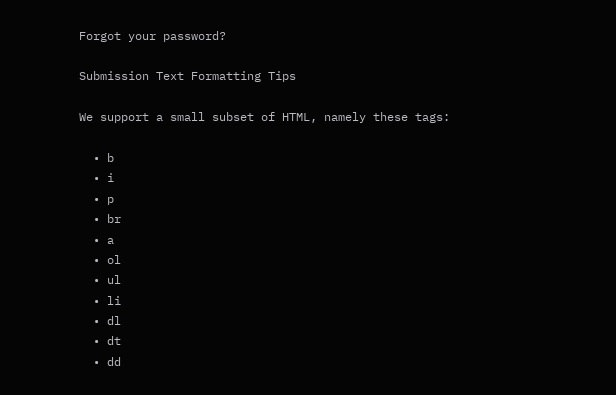Forgot your password?

Submission Text Formatting Tips

We support a small subset of HTML, namely these tags:

  • b
  • i
  • p
  • br
  • a
  • ol
  • ul
  • li
  • dl
  • dt
  • dd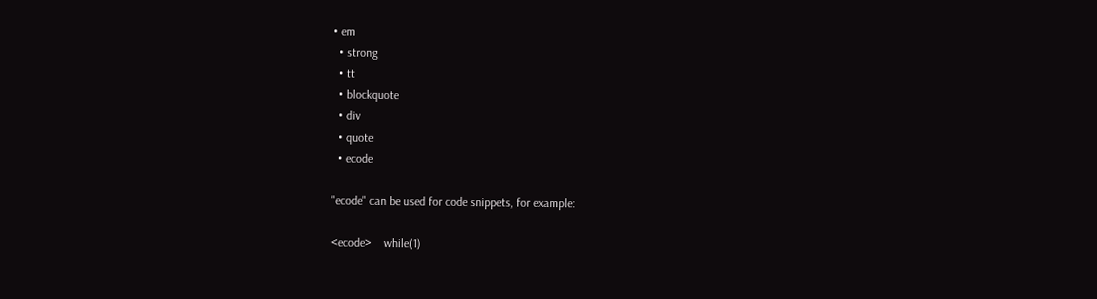• em
  • strong
  • tt
  • blockquote
  • div
  • quote
  • ecode

"ecode" can be used for code snippets, for example:

<ecode>    while(1)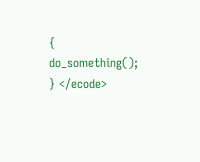{ do_something(); } </ecode>